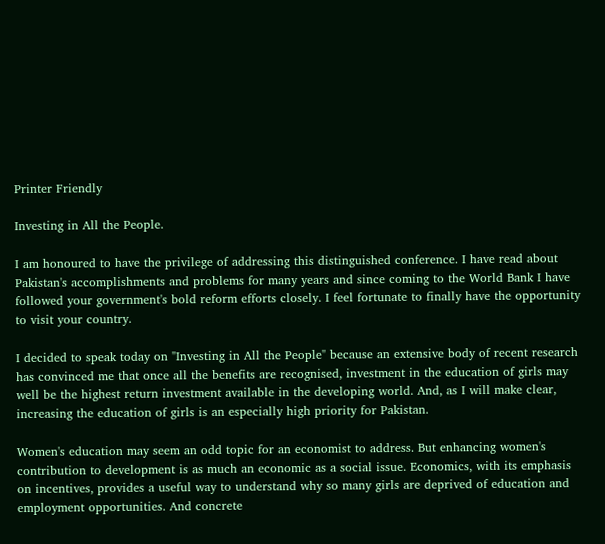Printer Friendly

Investing in All the People.

I am honoured to have the privilege of addressing this distinguished conference. I have read about Pakistan's accomplishments and problems for many years and since coming to the World Bank I have followed your government's bold reform efforts closely. I feel fortunate to finally have the opportunity to visit your country.

I decided to speak today on "Investing in All the People" because an extensive body of recent research has convinced me that once all the benefits are recognised, investment in the education of girls may well be the highest return investment available in the developing world. And, as I will make clear, increasing the education of girls is an especially high priority for Pakistan.

Women's education may seem an odd topic for an economist to address. But enhancing women's contribution to development is as much an economic as a social issue. Economics, with its emphasis on incentives, provides a useful way to understand why so many girls are deprived of education and employment opportunities. And concrete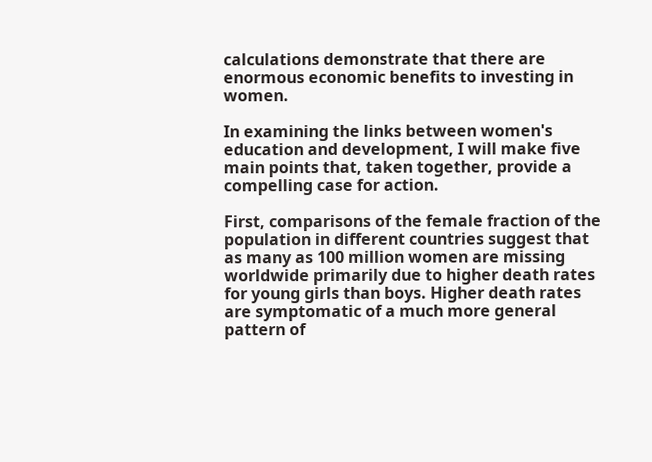calculations demonstrate that there are enormous economic benefits to investing in women.

In examining the links between women's education and development, I will make five main points that, taken together, provide a compelling case for action.

First, comparisons of the female fraction of the population in different countries suggest that as many as 100 million women are missing worldwide primarily due to higher death rates for young girls than boys. Higher death rates are symptomatic of a much more general pattern of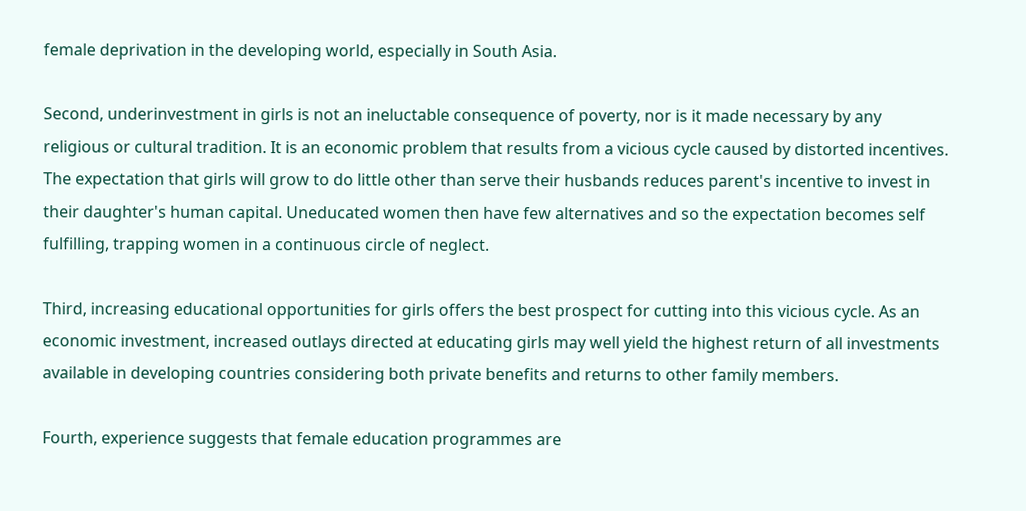female deprivation in the developing world, especially in South Asia.

Second, underinvestment in girls is not an ineluctable consequence of poverty, nor is it made necessary by any religious or cultural tradition. It is an economic problem that results from a vicious cycle caused by distorted incentives. The expectation that girls will grow to do little other than serve their husbands reduces parent's incentive to invest in their daughter's human capital. Uneducated women then have few alternatives and so the expectation becomes self fulfilling, trapping women in a continuous circle of neglect.

Third, increasing educational opportunities for girls offers the best prospect for cutting into this vicious cycle. As an economic investment, increased outlays directed at educating girls may well yield the highest return of all investments available in developing countries considering both private benefits and returns to other family members.

Fourth, experience suggests that female education programmes are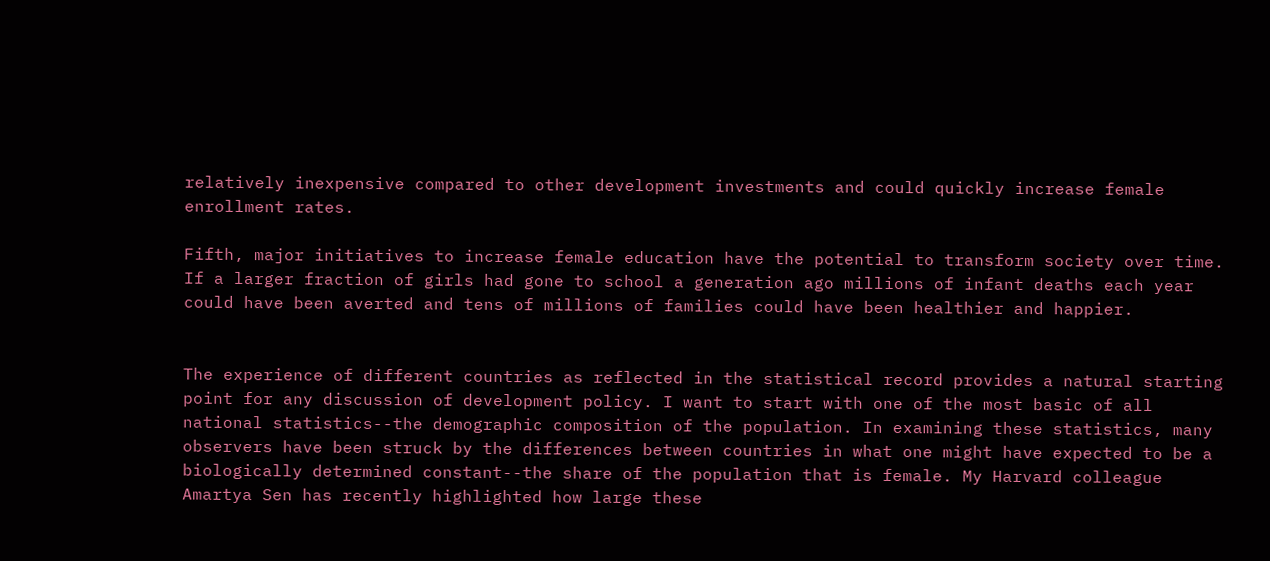relatively inexpensive compared to other development investments and could quickly increase female enrollment rates.

Fifth, major initiatives to increase female education have the potential to transform society over time. If a larger fraction of girls had gone to school a generation ago millions of infant deaths each year could have been averted and tens of millions of families could have been healthier and happier.


The experience of different countries as reflected in the statistical record provides a natural starting point for any discussion of development policy. I want to start with one of the most basic of all national statistics--the demographic composition of the population. In examining these statistics, many observers have been struck by the differences between countries in what one might have expected to be a biologically determined constant--the share of the population that is female. My Harvard colleague Amartya Sen has recently highlighted how large these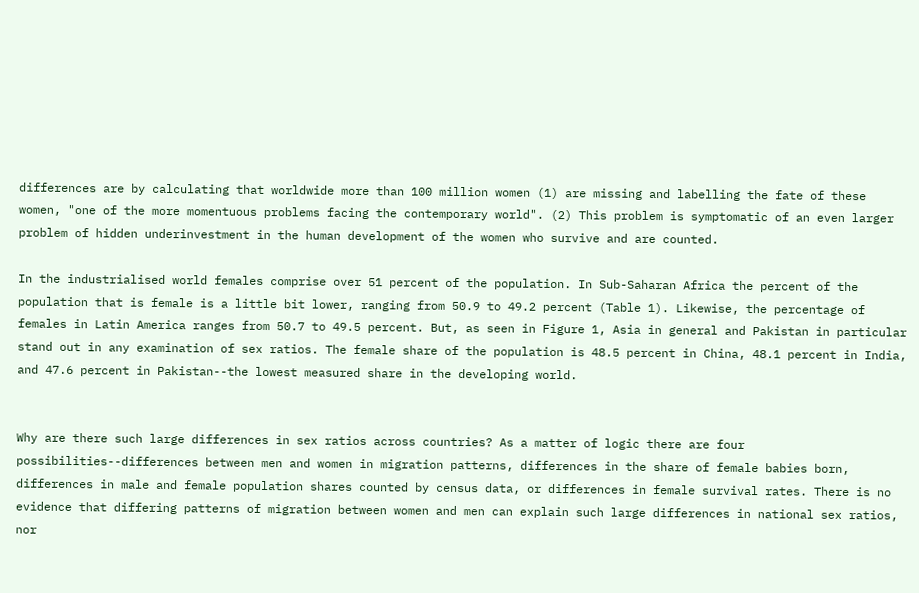differences are by calculating that worldwide more than 100 million women (1) are missing and labelling the fate of these women, "one of the more momentuous problems facing the contemporary world". (2) This problem is symptomatic of an even larger problem of hidden underinvestment in the human development of the women who survive and are counted.

In the industrialised world females comprise over 51 percent of the population. In Sub-Saharan Africa the percent of the population that is female is a little bit lower, ranging from 50.9 to 49.2 percent (Table 1). Likewise, the percentage of females in Latin America ranges from 50.7 to 49.5 percent. But, as seen in Figure 1, Asia in general and Pakistan in particular stand out in any examination of sex ratios. The female share of the population is 48.5 percent in China, 48.1 percent in India, and 47.6 percent in Pakistan--the lowest measured share in the developing world.


Why are there such large differences in sex ratios across countries? As a matter of logic there are four possibilities--differences between men and women in migration patterns, differences in the share of female babies born, differences in male and female population shares counted by census data, or differences in female survival rates. There is no evidence that differing patterns of migration between women and men can explain such large differences in national sex ratios, nor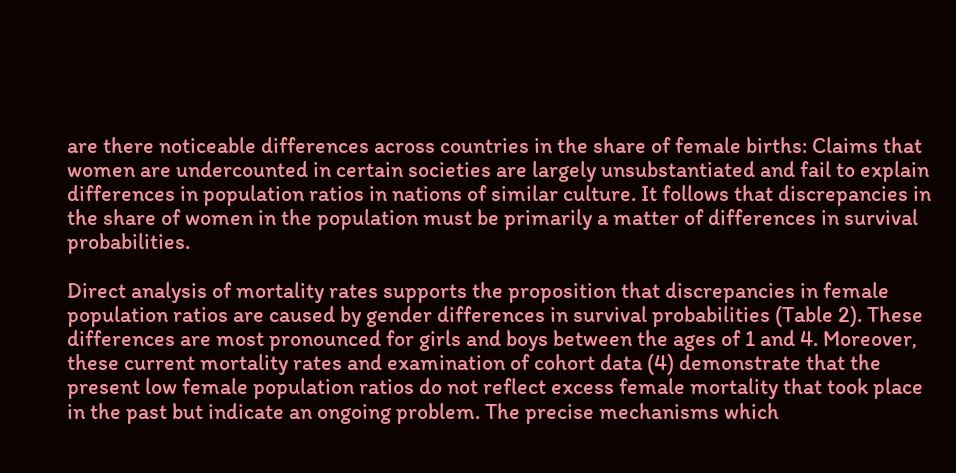are there noticeable differences across countries in the share of female births: Claims that women are undercounted in certain societies are largely unsubstantiated and fail to explain differences in population ratios in nations of similar culture. It follows that discrepancies in the share of women in the population must be primarily a matter of differences in survival probabilities.

Direct analysis of mortality rates supports the proposition that discrepancies in female population ratios are caused by gender differences in survival probabilities (Table 2). These differences are most pronounced for girls and boys between the ages of 1 and 4. Moreover, these current mortality rates and examination of cohort data (4) demonstrate that the present low female population ratios do not reflect excess female mortality that took place in the past but indicate an ongoing problem. The precise mechanisms which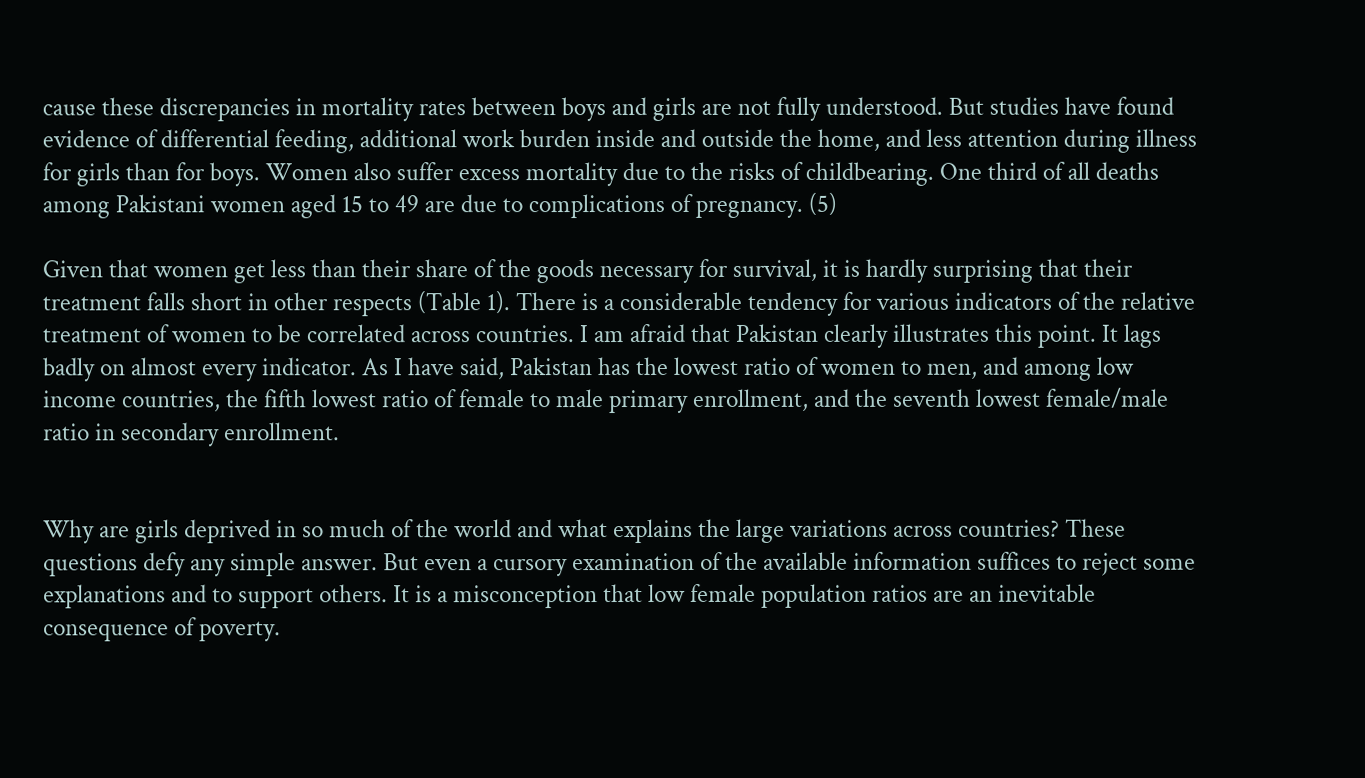cause these discrepancies in mortality rates between boys and girls are not fully understood. But studies have found evidence of differential feeding, additional work burden inside and outside the home, and less attention during illness for girls than for boys. Women also suffer excess mortality due to the risks of childbearing. One third of all deaths among Pakistani women aged 15 to 49 are due to complications of pregnancy. (5)

Given that women get less than their share of the goods necessary for survival, it is hardly surprising that their treatment falls short in other respects (Table 1). There is a considerable tendency for various indicators of the relative treatment of women to be correlated across countries. I am afraid that Pakistan clearly illustrates this point. It lags badly on almost every indicator. As I have said, Pakistan has the lowest ratio of women to men, and among low income countries, the fifth lowest ratio of female to male primary enrollment, and the seventh lowest female/male ratio in secondary enrollment.


Why are girls deprived in so much of the world and what explains the large variations across countries? These questions defy any simple answer. But even a cursory examination of the available information suffices to reject some explanations and to support others. It is a misconception that low female population ratios are an inevitable consequence of poverty.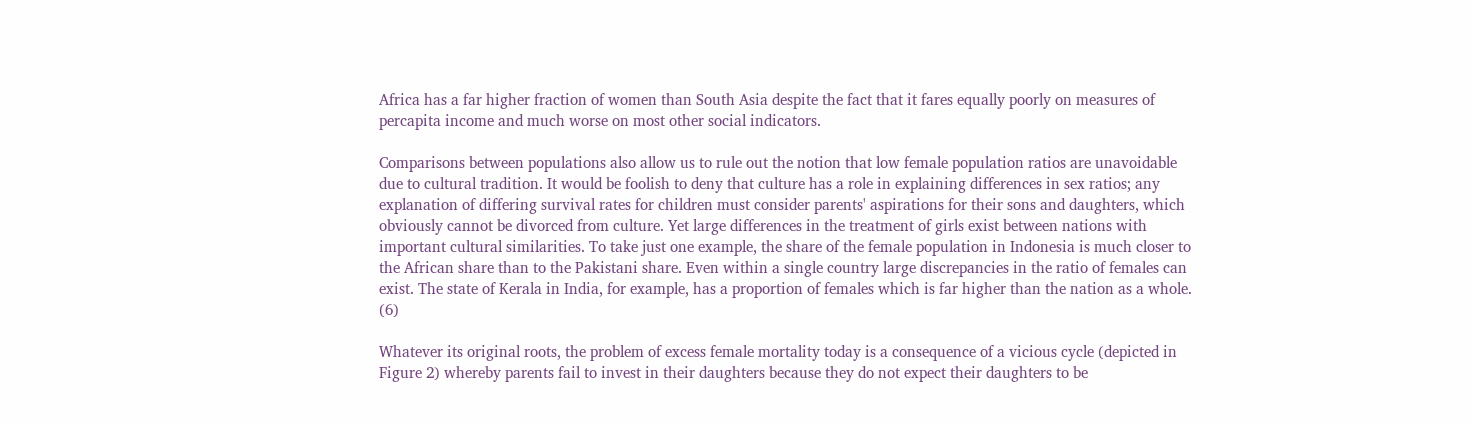Africa has a far higher fraction of women than South Asia despite the fact that it fares equally poorly on measures of percapita income and much worse on most other social indicators.

Comparisons between populations also allow us to rule out the notion that low female population ratios are unavoidable due to cultural tradition. It would be foolish to deny that culture has a role in explaining differences in sex ratios; any explanation of differing survival rates for children must consider parents' aspirations for their sons and daughters, which obviously cannot be divorced from culture. Yet large differences in the treatment of girls exist between nations with important cultural similarities. To take just one example, the share of the female population in Indonesia is much closer to the African share than to the Pakistani share. Even within a single country large discrepancies in the ratio of females can exist. The state of Kerala in India, for example, has a proportion of females which is far higher than the nation as a whole. (6)

Whatever its original roots, the problem of excess female mortality today is a consequence of a vicious cycle (depicted in Figure 2) whereby parents fail to invest in their daughters because they do not expect their daughters to be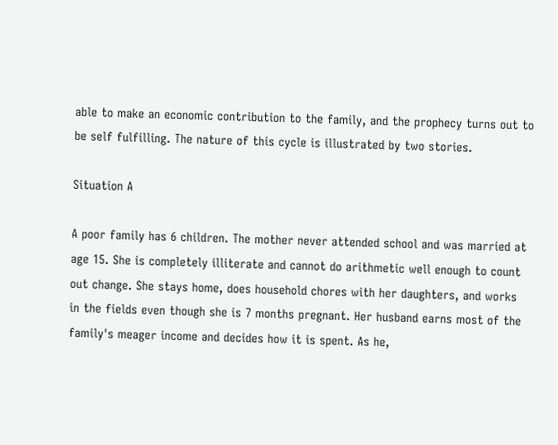able to make an economic contribution to the family, and the prophecy turns out to be self fulfilling. The nature of this cycle is illustrated by two stories.

Situation A

A poor family has 6 children. The mother never attended school and was married at age 15. She is completely illiterate and cannot do arithmetic well enough to count out change. She stays home, does household chores with her daughters, and works in the fields even though she is 7 months pregnant. Her husband earns most of the family's meager income and decides how it is spent. As he,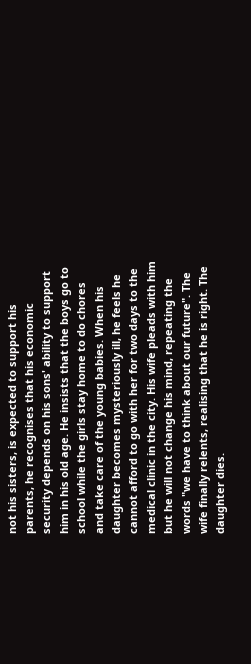not his sisters, is expected to support his parents, he recognises that his economic security depends on his sons' ability to support him in his old age. He insists that the boys go to school while the girls stay home to do chores and take care of the young babies. When his daughter becomes mysteriously ill, he feels he cannot afford to go with her for two days to the medical clinic in the city. His wife pleads with him but he will not change his mind, repeating the words "we have to think about our future". The wife finally relents, realising that he is right. The daughter dies.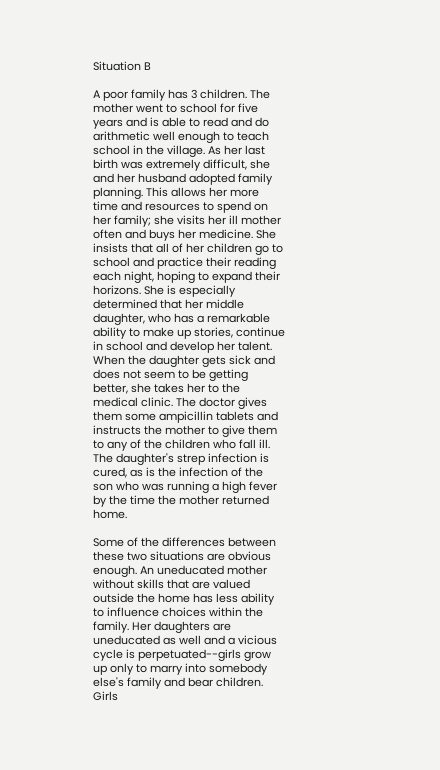Situation B

A poor family has 3 children. The mother went to school for five years and is able to read and do arithmetic well enough to teach school in the village. As her last birth was extremely difficult, she and her husband adopted family planning. This allows her more time and resources to spend on her family; she visits her ill mother often and buys her medicine. She insists that all of her children go to school and practice their reading each night, hoping to expand their horizons. She is especially determined that her middle daughter, who has a remarkable ability to make up stories, continue in school and develop her talent. When the daughter gets sick and does not seem to be getting better, she takes her to the medical clinic. The doctor gives them some ampicillin tablets and instructs the mother to give them to any of the children who fall ill. The daughter's strep infection is cured, as is the infection of the son who was running a high fever by the time the mother returned home.

Some of the differences between these two situations are obvious enough. An uneducated mother without skills that are valued outside the home has less ability to influence choices within the family. Her daughters are uneducated as well and a vicious cycle is perpetuated--girls grow up only to marry into somebody else's family and bear children. Girls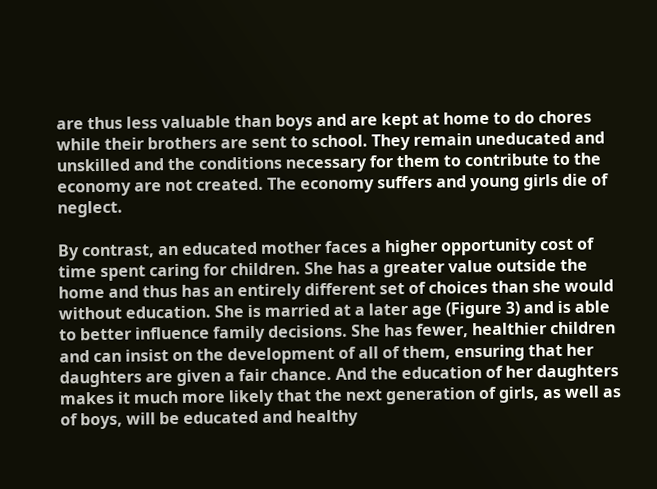are thus less valuable than boys and are kept at home to do chores while their brothers are sent to school. They remain uneducated and unskilled and the conditions necessary for them to contribute to the economy are not created. The economy suffers and young girls die of neglect.

By contrast, an educated mother faces a higher opportunity cost of time spent caring for children. She has a greater value outside the home and thus has an entirely different set of choices than she would without education. She is married at a later age (Figure 3) and is able to better influence family decisions. She has fewer, healthier children and can insist on the development of all of them, ensuring that her daughters are given a fair chance. And the education of her daughters makes it much more likely that the next generation of girls, as well as of boys, will be educated and healthy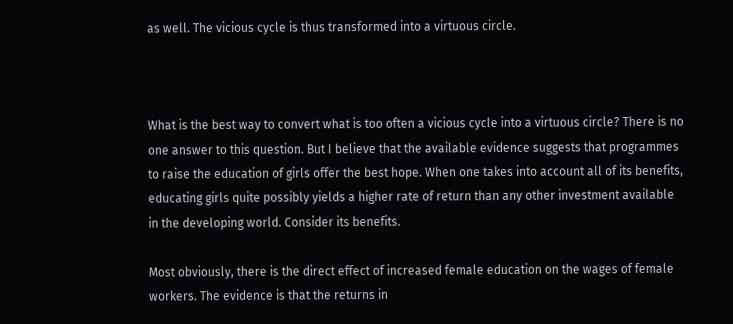as well. The vicious cycle is thus transformed into a virtuous circle.



What is the best way to convert what is too often a vicious cycle into a virtuous circle? There is no one answer to this question. But I believe that the available evidence suggests that programmes to raise the education of girls offer the best hope. When one takes into account all of its benefits, educating girls quite possibly yields a higher rate of return than any other investment available in the developing world. Consider its benefits.

Most obviously, there is the direct effect of increased female education on the wages of female workers. The evidence is that the returns in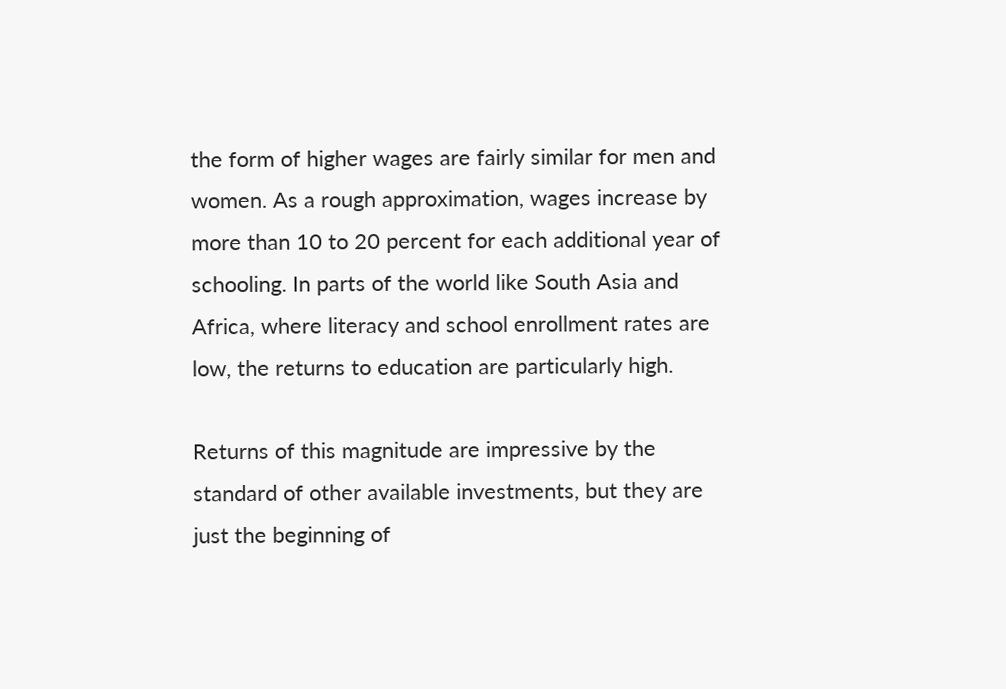the form of higher wages are fairly similar for men and women. As a rough approximation, wages increase by more than 10 to 20 percent for each additional year of schooling. In parts of the world like South Asia and Africa, where literacy and school enrollment rates are low, the returns to education are particularly high.

Returns of this magnitude are impressive by the standard of other available investments, but they are just the beginning of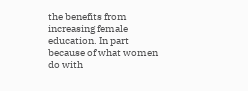the benefits from increasing female education. In part because of what women do with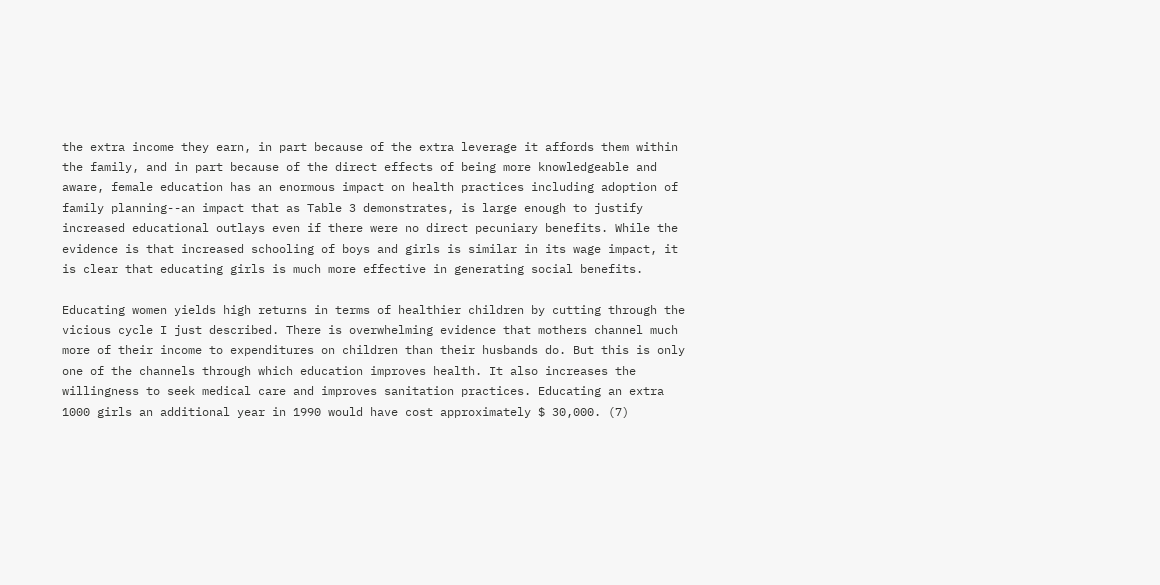the extra income they earn, in part because of the extra leverage it affords them within the family, and in part because of the direct effects of being more knowledgeable and aware, female education has an enormous impact on health practices including adoption of family planning--an impact that as Table 3 demonstrates, is large enough to justify increased educational outlays even if there were no direct pecuniary benefits. While the evidence is that increased schooling of boys and girls is similar in its wage impact, it is clear that educating girls is much more effective in generating social benefits.

Educating women yields high returns in terms of healthier children by cutting through the vicious cycle I just described. There is overwhelming evidence that mothers channel much more of their income to expenditures on children than their husbands do. But this is only one of the channels through which education improves health. It also increases the willingness to seek medical care and improves sanitation practices. Educating an extra 1000 girls an additional year in 1990 would have cost approximately $ 30,000. (7)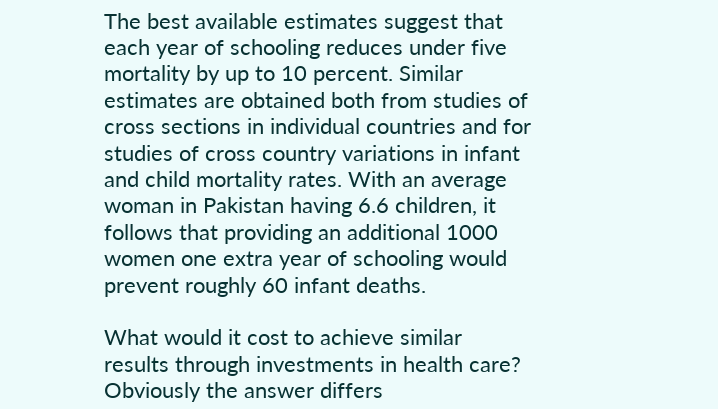The best available estimates suggest that each year of schooling reduces under five mortality by up to 10 percent. Similar estimates are obtained both from studies of cross sections in individual countries and for studies of cross country variations in infant and child mortality rates. With an average woman in Pakistan having 6.6 children, it follows that providing an additional 1000 women one extra year of schooling would prevent roughly 60 infant deaths.

What would it cost to achieve similar results through investments in health care? Obviously the answer differs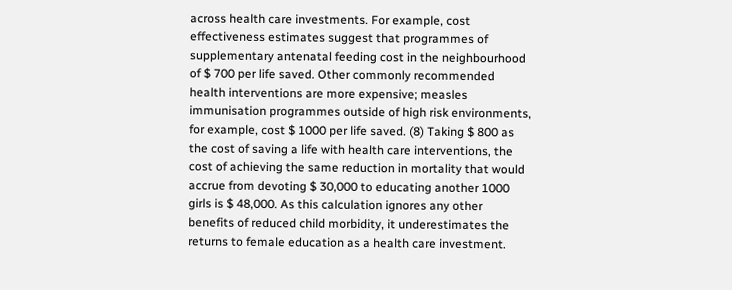across health care investments. For example, cost effectiveness estimates suggest that programmes of supplementary antenatal feeding cost in the neighbourhood of $ 700 per life saved. Other commonly recommended health interventions are more expensive; measles immunisation programmes outside of high risk environments, for example, cost $ 1000 per life saved. (8) Taking $ 800 as the cost of saving a life with health care interventions, the cost of achieving the same reduction in mortality that would accrue from devoting $ 30,000 to educating another 1000 girls is $ 48,000. As this calculation ignores any other benefits of reduced child morbidity, it underestimates the returns to female education as a health care investment.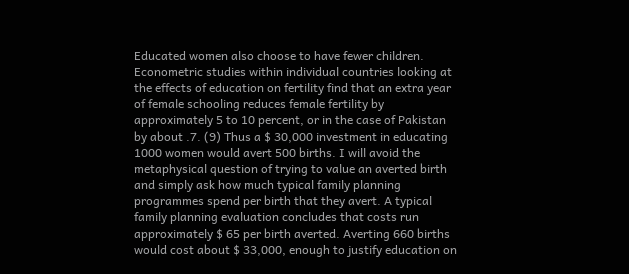Educated women also choose to have fewer children. Econometric studies within individual countries looking at the effects of education on fertility find that an extra year of female schooling reduces female fertility by approximately 5 to 10 percent, or in the case of Pakistan by about .7. (9) Thus a $ 30,000 investment in educating 1000 women would avert 500 births. I will avoid the metaphysical question of trying to value an averted birth and simply ask how much typical family planning programmes spend per birth that they avert. A typical family planning evaluation concludes that costs run approximately $ 65 per birth averted. Averting 660 births would cost about $ 33,000, enough to justify education on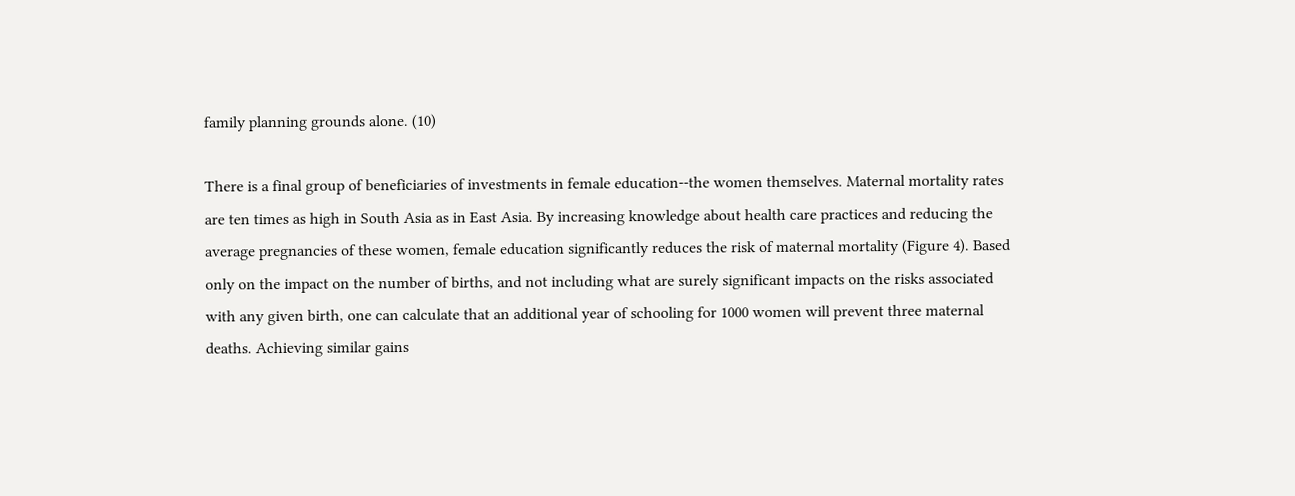family planning grounds alone. (10)

There is a final group of beneficiaries of investments in female education--the women themselves. Maternal mortality rates are ten times as high in South Asia as in East Asia. By increasing knowledge about health care practices and reducing the average pregnancies of these women, female education significantly reduces the risk of maternal mortality (Figure 4). Based only on the impact on the number of births, and not including what are surely significant impacts on the risks associated with any given birth, one can calculate that an additional year of schooling for 1000 women will prevent three maternal deaths. Achieving similar gains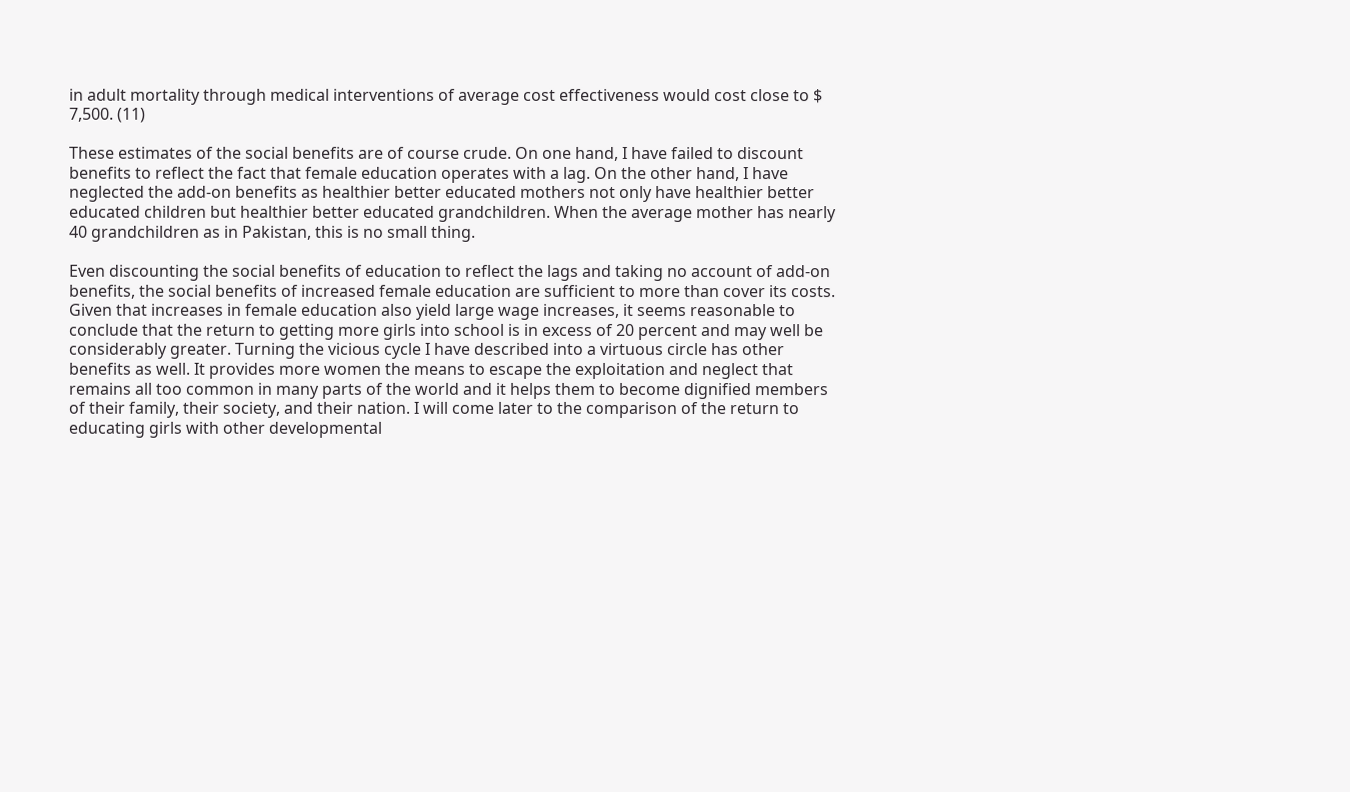in adult mortality through medical interventions of average cost effectiveness would cost close to $ 7,500. (11)

These estimates of the social benefits are of course crude. On one hand, I have failed to discount benefits to reflect the fact that female education operates with a lag. On the other hand, I have neglected the add-on benefits as healthier better educated mothers not only have healthier better educated children but healthier better educated grandchildren. When the average mother has nearly 40 grandchildren as in Pakistan, this is no small thing.

Even discounting the social benefits of education to reflect the lags and taking no account of add-on benefits, the social benefits of increased female education are sufficient to more than cover its costs. Given that increases in female education also yield large wage increases, it seems reasonable to conclude that the return to getting more girls into school is in excess of 20 percent and may well be considerably greater. Turning the vicious cycle I have described into a virtuous circle has other benefits as well. It provides more women the means to escape the exploitation and neglect that remains all too common in many parts of the world and it helps them to become dignified members of their family, their society, and their nation. I will come later to the comparison of the return to educating girls with other developmental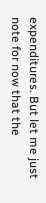expenditures. But let me just note for now that the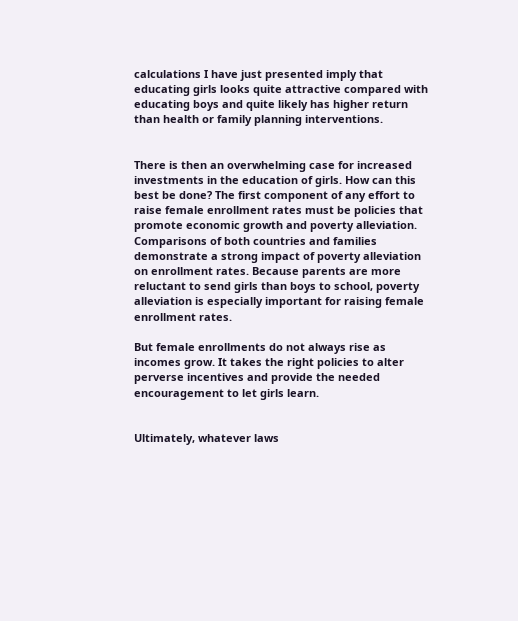calculations I have just presented imply that educating girls looks quite attractive compared with educating boys and quite likely has higher return than health or family planning interventions.


There is then an overwhelming case for increased investments in the education of girls. How can this best be done? The first component of any effort to raise female enrollment rates must be policies that promote economic growth and poverty alleviation. Comparisons of both countries and families demonstrate a strong impact of poverty alleviation on enrollment rates. Because parents are more reluctant to send girls than boys to school, poverty alleviation is especially important for raising female enrollment rates.

But female enrollments do not always rise as incomes grow. It takes the right policies to alter perverse incentives and provide the needed encouragement to let girls learn.


Ultimately, whatever laws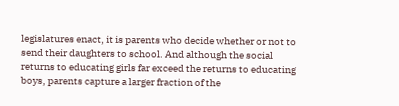legislatures enact, it is parents who decide whether or not to send their daughters to school. And although the social returns to educating girls far exceed the returns to educating boys, parents capture a larger fraction of the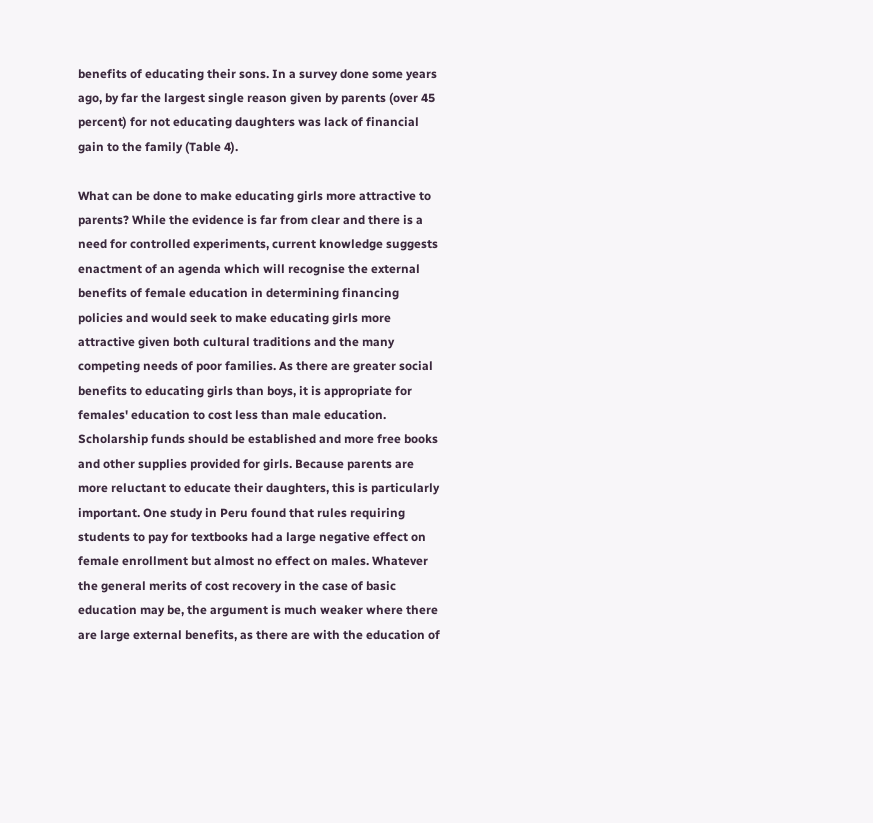benefits of educating their sons. In a survey done some years ago, by far the largest single reason given by parents (over 45 percent) for not educating daughters was lack of financial gain to the family (Table 4).

What can be done to make educating girls more attractive to parents? While the evidence is far from clear and there is a need for controlled experiments, current knowledge suggests enactment of an agenda which will recognise the external benefits of female education in determining financing policies and would seek to make educating girls more attractive given both cultural traditions and the many competing needs of poor families. As there are greater social benefits to educating girls than boys, it is appropriate for females' education to cost less than male education. Scholarship funds should be established and more free books and other supplies provided for girls. Because parents are more reluctant to educate their daughters, this is particularly important. One study in Peru found that rules requiring students to pay for textbooks had a large negative effect on female enrollment but almost no effect on males. Whatever the general merits of cost recovery in the case of basic education may be, the argument is much weaker where there are large external benefits, as there are with the education of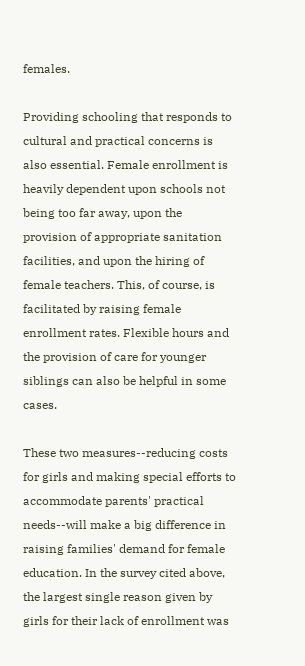females.

Providing schooling that responds to cultural and practical concerns is also essential. Female enrollment is heavily dependent upon schools not being too far away, upon the provision of appropriate sanitation facilities, and upon the hiring of female teachers. This, of course, is facilitated by raising female enrollment rates. Flexible hours and the provision of care for younger siblings can also be helpful in some cases.

These two measures--reducing costs for girls and making special efforts to accommodate parents' practical needs--will make a big difference in raising families' demand for female education. In the survey cited above, the largest single reason given by girls for their lack of enrollment was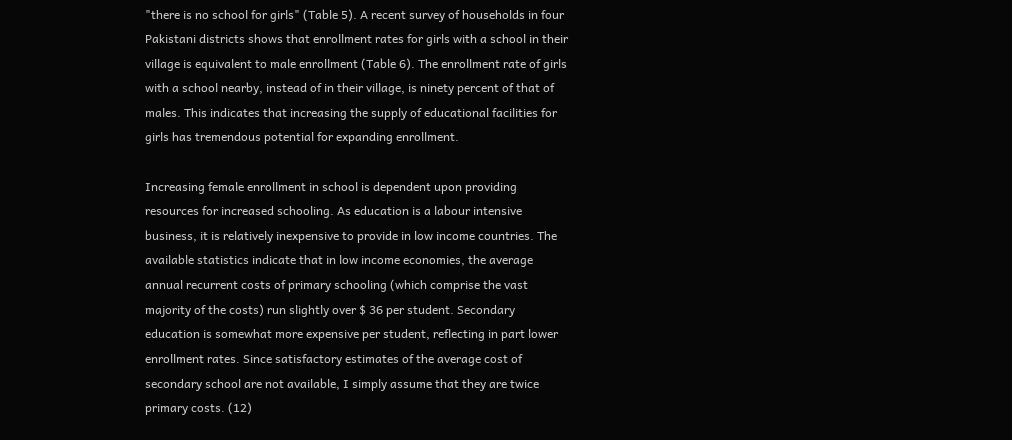"there is no school for girls" (Table 5). A recent survey of households in four Pakistani districts shows that enrollment rates for girls with a school in their village is equivalent to male enrollment (Table 6). The enrollment rate of girls with a school nearby, instead of in their village, is ninety percent of that of males. This indicates that increasing the supply of educational facilities for girls has tremendous potential for expanding enrollment.

Increasing female enrollment in school is dependent upon providing resources for increased schooling. As education is a labour intensive business, it is relatively inexpensive to provide in low income countries. The available statistics indicate that in low income economies, the average annual recurrent costs of primary schooling (which comprise the vast majority of the costs) run slightly over $ 36 per student. Secondary education is somewhat more expensive per student, reflecting in part lower enrollment rates. Since satisfactory estimates of the average cost of secondary school are not available, I simply assume that they are twice primary costs. (12)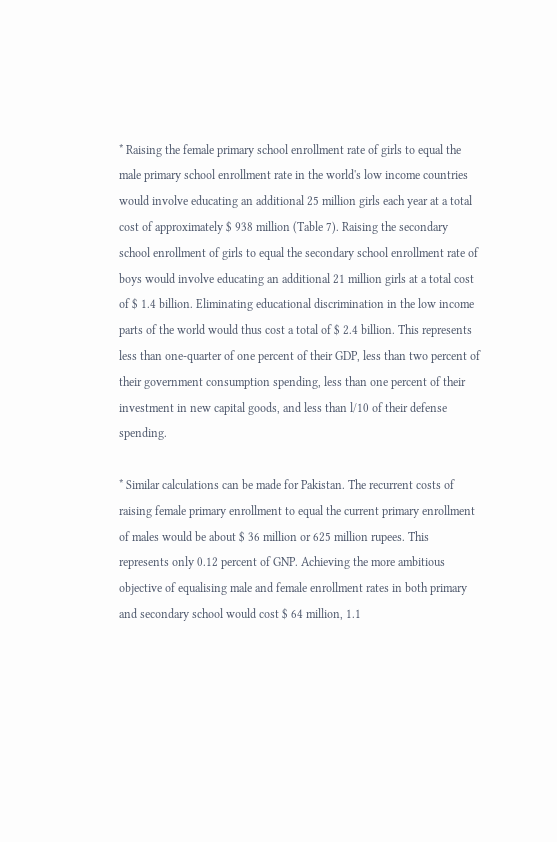* Raising the female primary school enrollment rate of girls to equal the male primary school enrollment rate in the world's low income countries would involve educating an additional 25 million girls each year at a total cost of approximately $ 938 million (Table 7). Raising the secondary school enrollment of girls to equal the secondary school enrollment rate of boys would involve educating an additional 21 million girls at a total cost of $ 1.4 billion. Eliminating educational discrimination in the low income parts of the world would thus cost a total of $ 2.4 billion. This represents less than one-quarter of one percent of their GDP, less than two percent of their government consumption spending, less than one percent of their investment in new capital goods, and less than l/10 of their defense spending.

* Similar calculations can be made for Pakistan. The recurrent costs of raising female primary enrollment to equal the current primary enrollment of males would be about $ 36 million or 625 million rupees. This represents only 0.12 percent of GNP. Achieving the more ambitious objective of equalising male and female enrollment rates in both primary and secondary school would cost $ 64 million, 1.1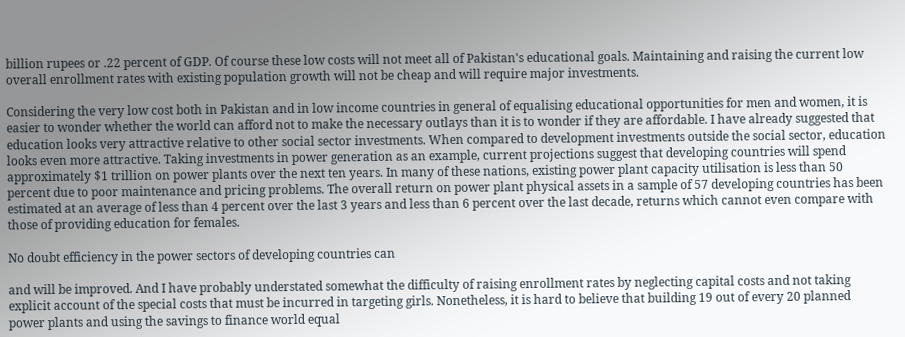billion rupees or .22 percent of GDP. Of course these low costs will not meet all of Pakistan's educational goals. Maintaining and raising the current low overall enrollment rates with existing population growth will not be cheap and will require major investments.

Considering the very low cost both in Pakistan and in low income countries in general of equalising educational opportunities for men and women, it is easier to wonder whether the world can afford not to make the necessary outlays than it is to wonder if they are affordable. I have already suggested that education looks very attractive relative to other social sector investments. When compared to development investments outside the social sector, education looks even more attractive. Taking investments in power generation as an example, current projections suggest that developing countries will spend approximately $1 trillion on power plants over the next ten years. In many of these nations, existing power plant capacity utilisation is less than 50 percent due to poor maintenance and pricing problems. The overall return on power plant physical assets in a sample of 57 developing countries has been estimated at an average of less than 4 percent over the last 3 years and less than 6 percent over the last decade, returns which cannot even compare with those of providing education for females.

No doubt efficiency in the power sectors of developing countries can

and will be improved. And I have probably understated somewhat the difficulty of raising enrollment rates by neglecting capital costs and not taking explicit account of the special costs that must be incurred in targeting girls. Nonetheless, it is hard to believe that building 19 out of every 20 planned power plants and using the savings to finance world equal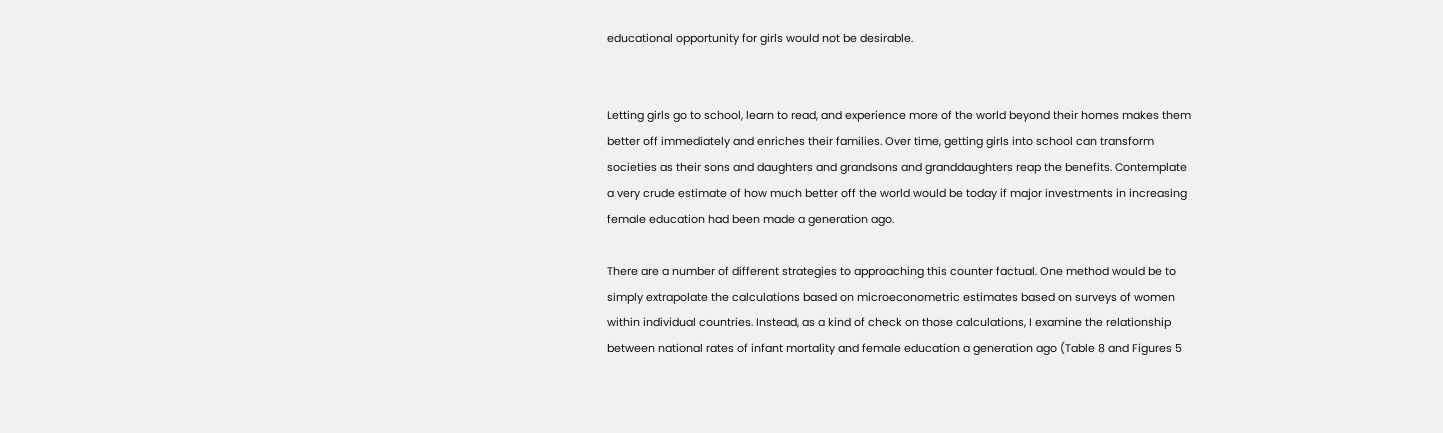educational opportunity for girls would not be desirable.


Letting girls go to school, learn to read, and experience more of the world beyond their homes makes them better off immediately and enriches their families. Over time, getting girls into school can transform societies as their sons and daughters and grandsons and granddaughters reap the benefits. Contemplate a very crude estimate of how much better off the world would be today if major investments in increasing female education had been made a generation ago.

There are a number of different strategies to approaching this counter factual. One method would be to simply extrapolate the calculations based on microeconometric estimates based on surveys of women within individual countries. Instead, as a kind of check on those calculations, I examine the relationship between national rates of infant mortality and female education a generation ago (Table 8 and Figures 5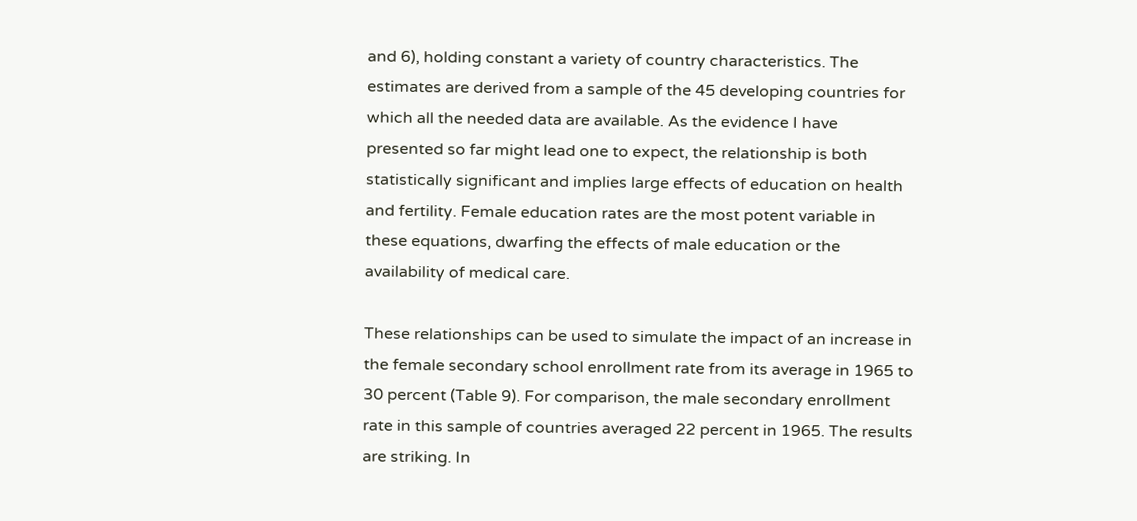and 6), holding constant a variety of country characteristics. The estimates are derived from a sample of the 45 developing countries for which all the needed data are available. As the evidence I have presented so far might lead one to expect, the relationship is both statistically significant and implies large effects of education on health and fertility. Female education rates are the most potent variable in these equations, dwarfing the effects of male education or the availability of medical care.

These relationships can be used to simulate the impact of an increase in the female secondary school enrollment rate from its average in 1965 to 30 percent (Table 9). For comparison, the male secondary enrollment rate in this sample of countries averaged 22 percent in 1965. The results are striking. In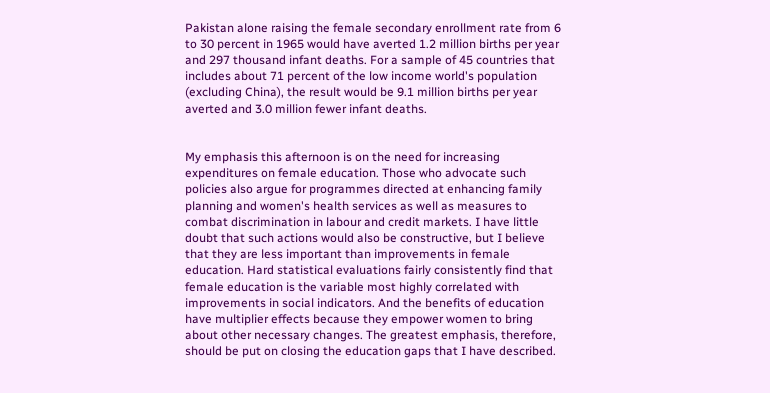Pakistan alone raising the female secondary enrollment rate from 6 to 30 percent in 1965 would have averted 1.2 million births per year and 297 thousand infant deaths. For a sample of 45 countries that includes about 71 percent of the low income world's population (excluding China), the result would be 9.1 million births per year averted and 3.0 million fewer infant deaths.


My emphasis this afternoon is on the need for increasing expenditures on female education. Those who advocate such policies also argue for programmes directed at enhancing family planning and women's health services as well as measures to combat discrimination in labour and credit markets. I have little doubt that such actions would also be constructive, but I believe that they are less important than improvements in female education. Hard statistical evaluations fairly consistently find that female education is the variable most highly correlated with improvements in social indicators. And the benefits of education have multiplier effects because they empower women to bring about other necessary changes. The greatest emphasis, therefore, should be put on closing the education gaps that I have described.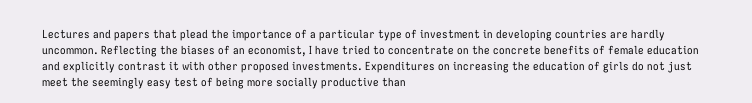Lectures and papers that plead the importance of a particular type of investment in developing countries are hardly uncommon. Reflecting the biases of an economist, I have tried to concentrate on the concrete benefits of female education and explicitly contrast it with other proposed investments. Expenditures on increasing the education of girls do not just meet the seemingly easy test of being more socially productive than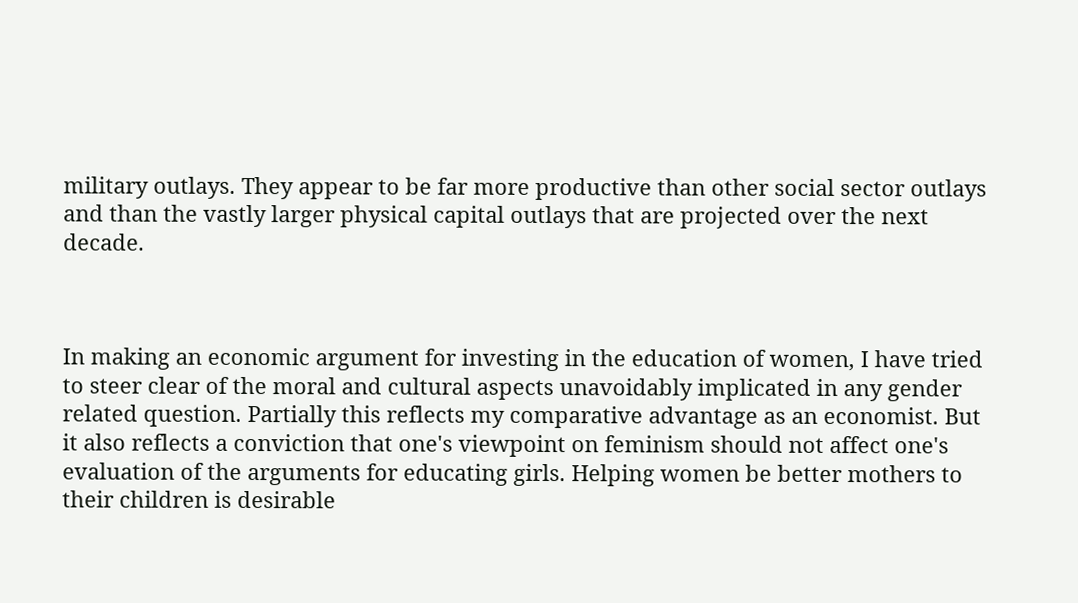military outlays. They appear to be far more productive than other social sector outlays and than the vastly larger physical capital outlays that are projected over the next decade.



In making an economic argument for investing in the education of women, I have tried to steer clear of the moral and cultural aspects unavoidably implicated in any gender related question. Partially this reflects my comparative advantage as an economist. But it also reflects a conviction that one's viewpoint on feminism should not affect one's evaluation of the arguments for educating girls. Helping women be better mothers to their children is desirable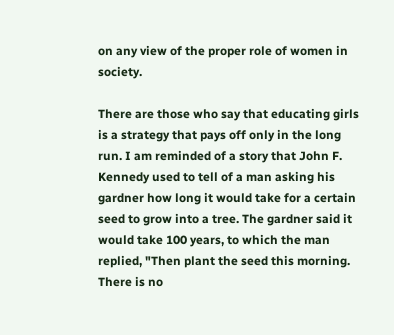on any view of the proper role of women in society.

There are those who say that educating girls is a strategy that pays off only in the long run. I am reminded of a story that John F. Kennedy used to tell of a man asking his gardner how long it would take for a certain seed to grow into a tree. The gardner said it would take 100 years, to which the man replied, "Then plant the seed this morning. There is no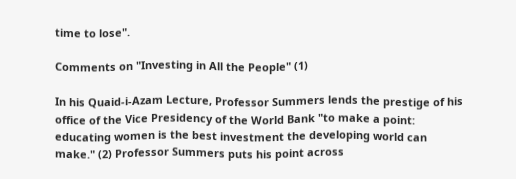time to lose".

Comments on "Investing in All the People" (1)

In his Quaid-i-Azam Lecture, Professor Summers lends the prestige of his office of the Vice Presidency of the World Bank "to make a point: educating women is the best investment the developing world can make." (2) Professor Summers puts his point across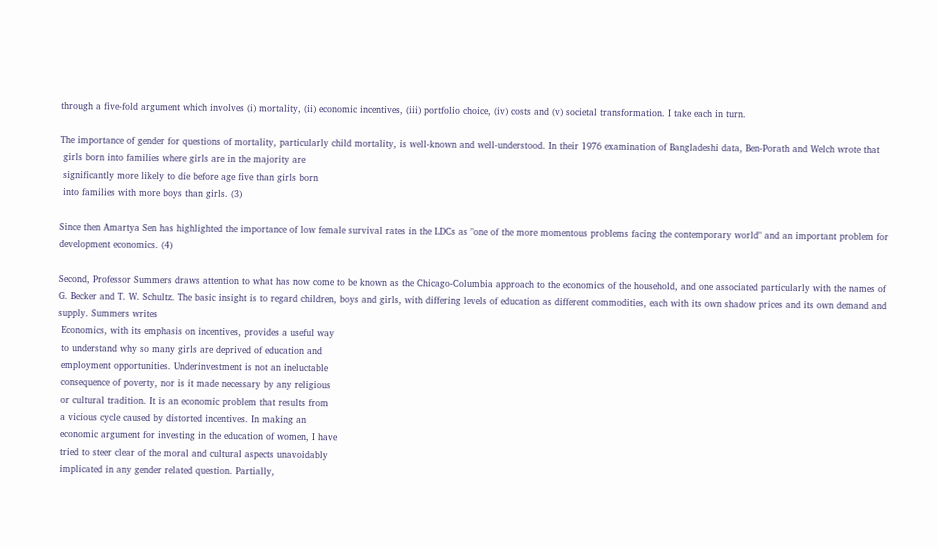through a five-fold argument which involves (i) mortality, (ii) economic incentives, (iii) portfolio choice, (iv) costs and (v) societal transformation. I take each in turn.

The importance of gender for questions of mortality, particularly child mortality, is well-known and well-understood. In their 1976 examination of Bangladeshi data, Ben-Porath and Welch wrote that
 girls born into families where girls are in the majority are
 significantly more likely to die before age five than girls born
 into families with more boys than girls. (3)

Since then Amartya Sen has highlighted the importance of low female survival rates in the LDCs as "one of the more momentous problems facing the contemporary world" and an important problem for development economics. (4)

Second, Professor Summers draws attention to what has now come to be known as the Chicago-Columbia approach to the economics of the household, and one associated particularly with the names of G. Becker and T. W. Schultz. The basic insight is to regard children, boys and girls, with differing levels of education as different commodities, each with its own shadow prices and its own demand and supply. Summers writes
 Economics, with its emphasis on incentives, provides a useful way
 to understand why so many girls are deprived of education and
 employment opportunities. Underinvestment is not an ineluctable
 consequence of poverty, nor is it made necessary by any religious
 or cultural tradition. It is an economic problem that results from
 a vicious cycle caused by distorted incentives. In making an
 economic argument for investing in the education of women, I have
 tried to steer clear of the moral and cultural aspects unavoidably
 implicated in any gender related question. Partially,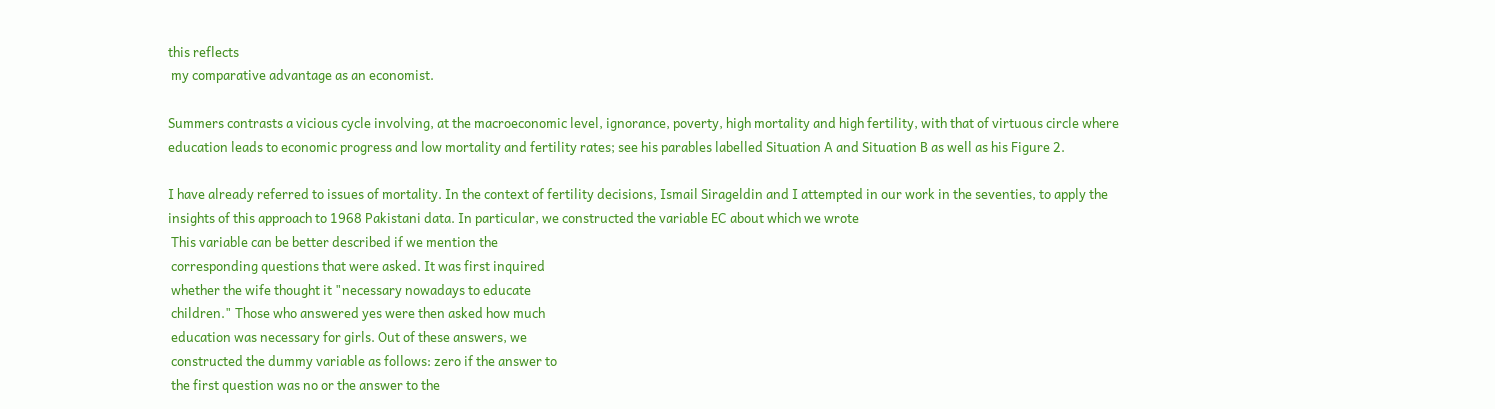this reflects
 my comparative advantage as an economist.

Summers contrasts a vicious cycle involving, at the macroeconomic level, ignorance, poverty, high mortality and high fertility, with that of virtuous circle where education leads to economic progress and low mortality and fertility rates; see his parables labelled Situation A and Situation B as well as his Figure 2.

I have already referred to issues of mortality. In the context of fertility decisions, Ismail Sirageldin and I attempted in our work in the seventies, to apply the insights of this approach to 1968 Pakistani data. In particular, we constructed the variable EC about which we wrote
 This variable can be better described if we mention the
 corresponding questions that were asked. It was first inquired
 whether the wife thought it "necessary nowadays to educate
 children." Those who answered yes were then asked how much
 education was necessary for girls. Out of these answers, we
 constructed the dummy variable as follows: zero if the answer to
 the first question was no or the answer to the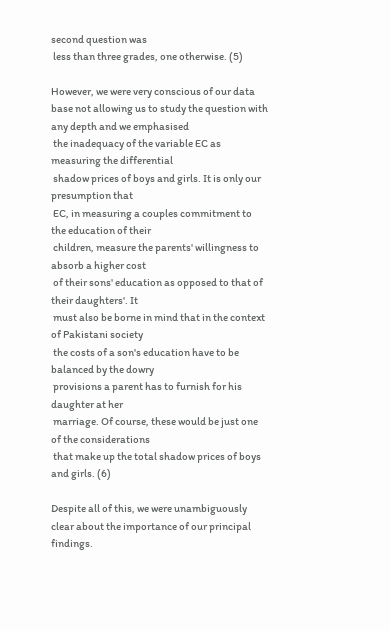second question was
 less than three grades, one otherwise. (5)

However, we were very conscious of our data base not allowing us to study the question with any depth and we emphasised
 the inadequacy of the variable EC as measuring the differential
 shadow prices of boys and girls. It is only our presumption that
 EC, in measuring a couples commitment to the education of their
 children, measure the parents' willingness to absorb a higher cost
 of their sons' education as opposed to that of their daughters'. It
 must also be borne in mind that in the context of Pakistani society
 the costs of a son's education have to be balanced by the dowry
 provisions a parent has to furnish for his daughter at her
 marriage. Of course, these would be just one of the considerations
 that make up the total shadow prices of boys and girls. (6)

Despite all of this, we were unambiguously clear about the importance of our principal findings.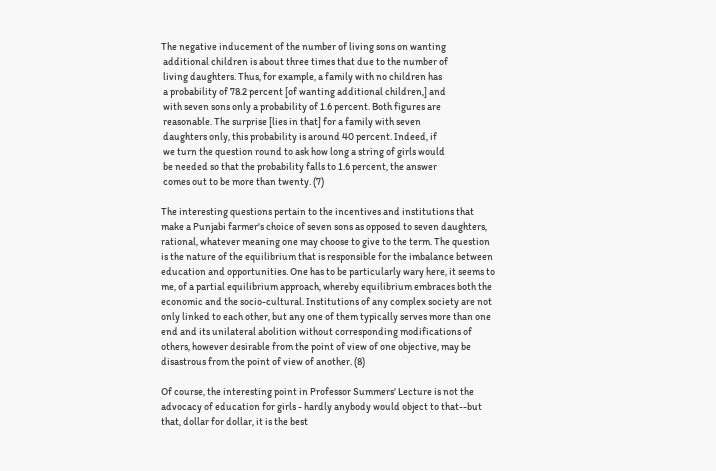The negative inducement of the number of living sons on wanting
 additional children is about three times that due to the number of
 living daughters. Thus, for example, a family with no children has
 a probability of 78.2 percent [of wanting additional children,] and
 with seven sons only a probability of 1.6 percent. Both figures are
 reasonable. The surprise [lies in that] for a family with seven
 daughters only, this probability is around 40 percent. Indeed, if
 we turn the question round to ask how long a string of girls would
 be needed so that the probability falls to 1.6 percent, the answer
 comes out to be more than twenty. (7)

The interesting questions pertain to the incentives and institutions that make a Punjabi farmer's choice of seven sons as opposed to seven daughters, rational, whatever meaning one may choose to give to the term. The question is the nature of the equilibrium that is responsible for the imbalance between education and opportunities. One has to be particularly wary here, it seems to me, of a partial equilibrium approach, whereby equilibrium embraces both the economic and the socio-cultural. Institutions of any complex society are not only linked to each other, but any one of them typically serves more than one end and its unilateral abolition without corresponding modifications of others, however desirable from the point of view of one objective, may be disastrous from the point of view of another. (8)

Of course, the interesting point in Professor Summers' Lecture is not the advocacy of education for girls - hardly anybody would object to that--but that, dollar for dollar, it is the best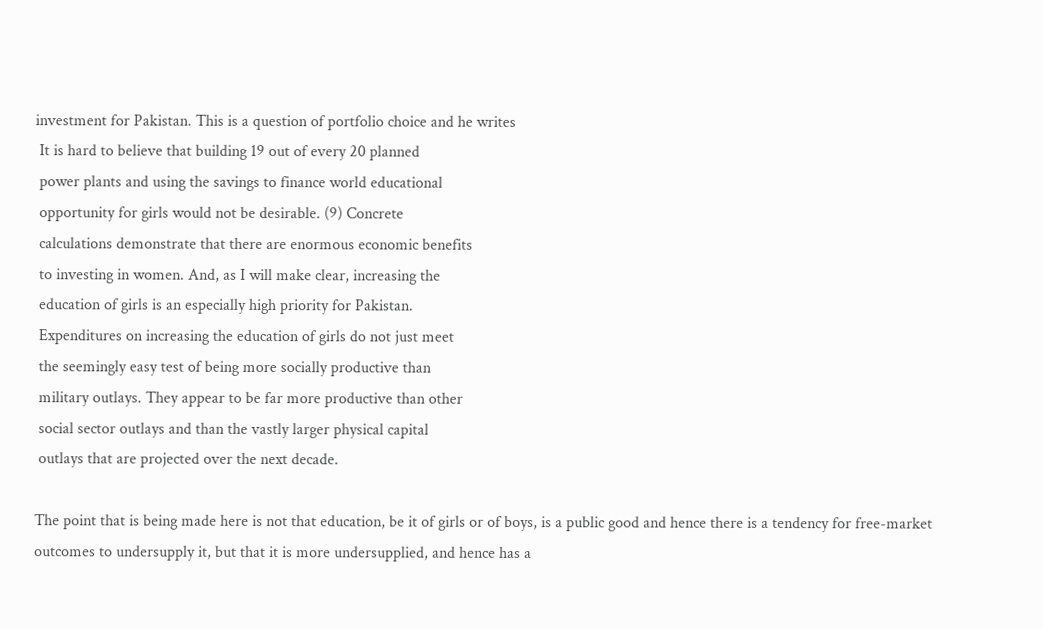investment for Pakistan. This is a question of portfolio choice and he writes
 It is hard to believe that building 19 out of every 20 planned
 power plants and using the savings to finance world educational
 opportunity for girls would not be desirable. (9) Concrete
 calculations demonstrate that there are enormous economic benefits
 to investing in women. And, as I will make clear, increasing the
 education of girls is an especially high priority for Pakistan.
 Expenditures on increasing the education of girls do not just meet
 the seemingly easy test of being more socially productive than
 military outlays. They appear to be far more productive than other
 social sector outlays and than the vastly larger physical capital
 outlays that are projected over the next decade.

The point that is being made here is not that education, be it of girls or of boys, is a public good and hence there is a tendency for free-market outcomes to undersupply it, but that it is more undersupplied, and hence has a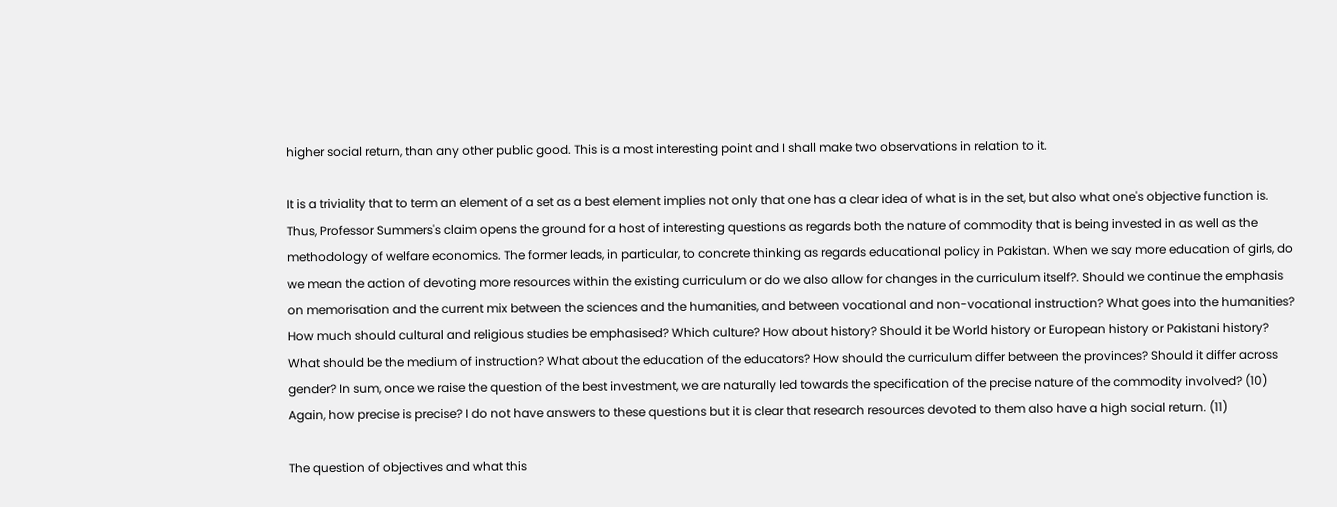higher social return, than any other public good. This is a most interesting point and I shall make two observations in relation to it.

It is a triviality that to term an element of a set as a best element implies not only that one has a clear idea of what is in the set, but also what one's objective function is. Thus, Professor Summers's claim opens the ground for a host of interesting questions as regards both the nature of commodity that is being invested in as well as the methodology of welfare economics. The former leads, in particular, to concrete thinking as regards educational policy in Pakistan. When we say more education of girls, do we mean the action of devoting more resources within the existing curriculum or do we also allow for changes in the curriculum itself?. Should we continue the emphasis on memorisation and the current mix between the sciences and the humanities, and between vocational and non-vocational instruction? What goes into the humanities? How much should cultural and religious studies be emphasised? Which culture? How about history? Should it be World history or European history or Pakistani history? What should be the medium of instruction? What about the education of the educators? How should the curriculum differ between the provinces? Should it differ across gender? In sum, once we raise the question of the best investment, we are naturally led towards the specification of the precise nature of the commodity involved? (10) Again, how precise is precise? I do not have answers to these questions but it is clear that research resources devoted to them also have a high social return. (11)

The question of objectives and what this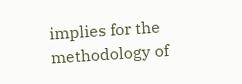implies for the methodology of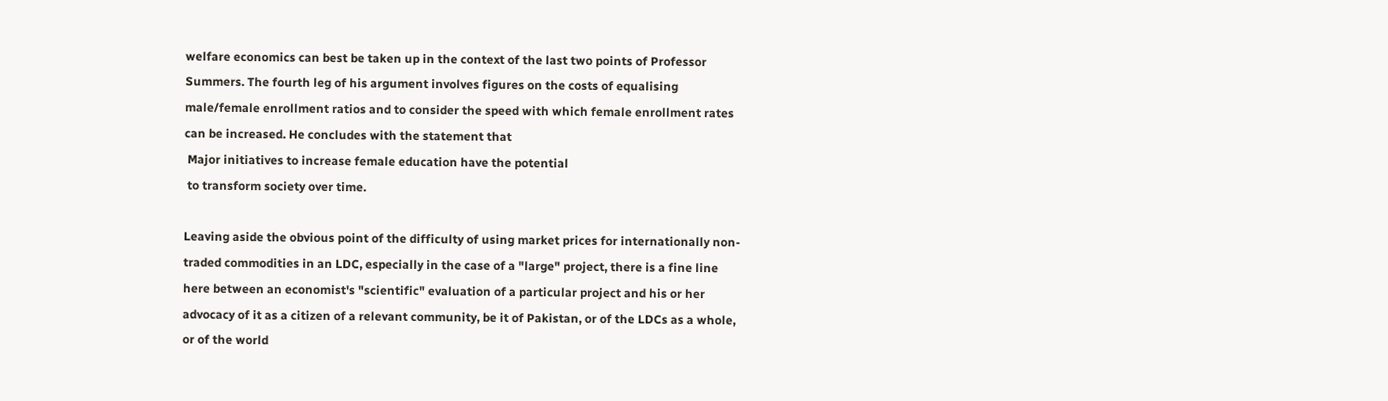welfare economics can best be taken up in the context of the last two points of Professor Summers. The fourth leg of his argument involves figures on the costs of equalising male/female enrollment ratios and to consider the speed with which female enrollment rates can be increased. He concludes with the statement that
 Major initiatives to increase female education have the potential
 to transform society over time.

Leaving aside the obvious point of the difficulty of using market prices for internationally non-traded commodities in an LDC, especially in the case of a "large" project, there is a fine line here between an economist's "scientific" evaluation of a particular project and his or her advocacy of it as a citizen of a relevant community, be it of Pakistan, or of the LDCs as a whole, or of the world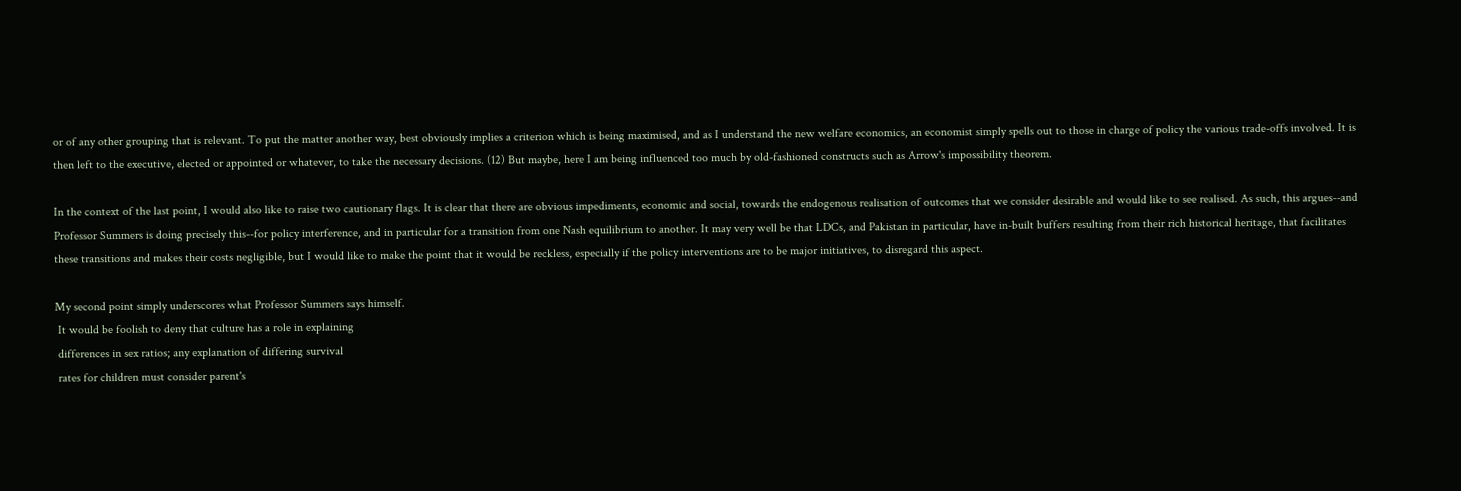or of any other grouping that is relevant. To put the matter another way, best obviously implies a criterion which is being maximised, and as I understand the new welfare economics, an economist simply spells out to those in charge of policy the various trade-offs involved. It is then left to the executive, elected or appointed or whatever, to take the necessary decisions. (12) But maybe, here I am being influenced too much by old-fashioned constructs such as Arrow's impossibility theorem.

In the context of the last point, I would also like to raise two cautionary flags. It is clear that there are obvious impediments, economic and social, towards the endogenous realisation of outcomes that we consider desirable and would like to see realised. As such, this argues--and Professor Summers is doing precisely this--for policy interference, and in particular for a transition from one Nash equilibrium to another. It may very well be that LDCs, and Pakistan in particular, have in-built buffers resulting from their rich historical heritage, that facilitates these transitions and makes their costs negligible, but I would like to make the point that it would be reckless, especially if the policy interventions are to be major initiatives, to disregard this aspect.

My second point simply underscores what Professor Summers says himself.
 It would be foolish to deny that culture has a role in explaining
 differences in sex ratios; any explanation of differing survival
 rates for children must consider parent's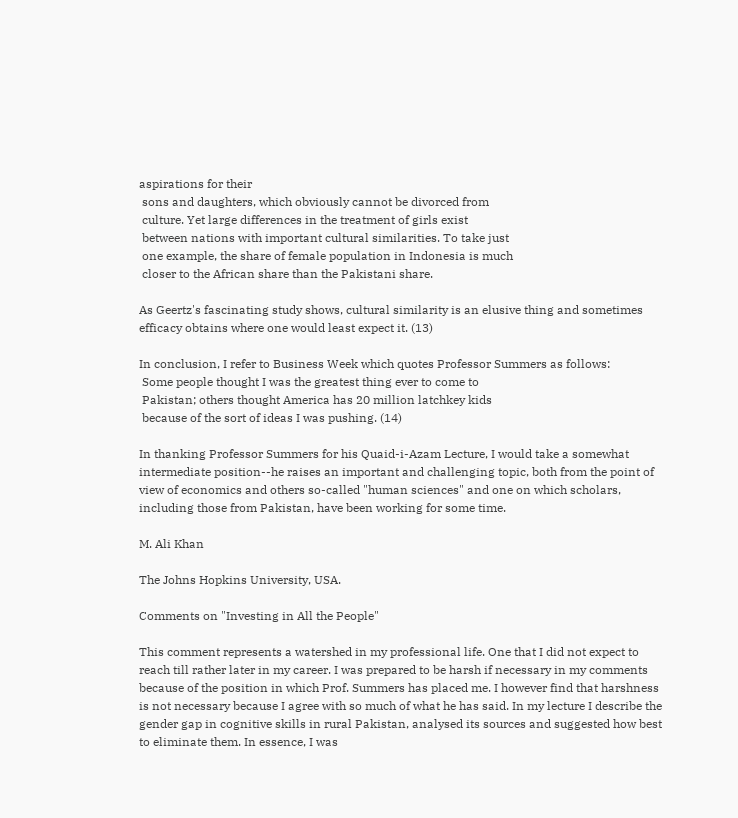aspirations for their
 sons and daughters, which obviously cannot be divorced from
 culture. Yet large differences in the treatment of girls exist
 between nations with important cultural similarities. To take just
 one example, the share of female population in Indonesia is much
 closer to the African share than the Pakistani share.

As Geertz's fascinating study shows, cultural similarity is an elusive thing and sometimes efficacy obtains where one would least expect it. (13)

In conclusion, I refer to Business Week which quotes Professor Summers as follows:
 Some people thought I was the greatest thing ever to come to
 Pakistan; others thought America has 20 million latchkey kids
 because of the sort of ideas I was pushing. (14)

In thanking Professor Summers for his Quaid-i-Azam Lecture, I would take a somewhat intermediate position--he raises an important and challenging topic, both from the point of view of economics and others so-called "human sciences" and one on which scholars, including those from Pakistan, have been working for some time.

M. Ali Khan

The Johns Hopkins University, USA.

Comments on "Investing in All the People"

This comment represents a watershed in my professional life. One that I did not expect to reach till rather later in my career. I was prepared to be harsh if necessary in my comments because of the position in which Prof. Summers has placed me. I however find that harshness is not necessary because I agree with so much of what he has said. In my lecture I describe the gender gap in cognitive skills in rural Pakistan, analysed its sources and suggested how best to eliminate them. In essence, I was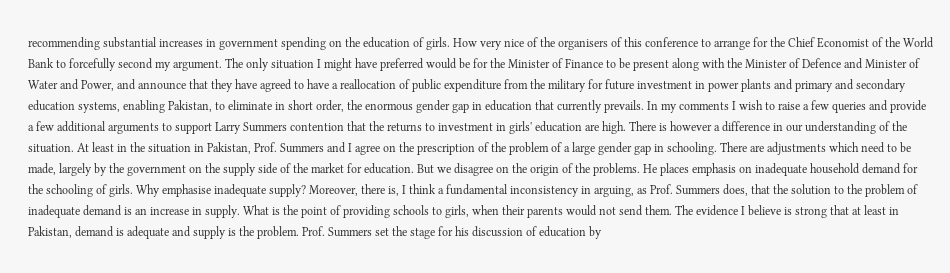recommending substantial increases in government spending on the education of girls. How very nice of the organisers of this conference to arrange for the Chief Economist of the World Bank to forcefully second my argument. The only situation I might have preferred would be for the Minister of Finance to be present along with the Minister of Defence and Minister of Water and Power, and announce that they have agreed to have a reallocation of public expenditure from the military for future investment in power plants and primary and secondary education systems, enabling Pakistan, to eliminate in short order, the enormous gender gap in education that currently prevails. In my comments I wish to raise a few queries and provide a few additional arguments to support Larry Summers contention that the returns to investment in girls' education are high. There is however a difference in our understanding of the situation. At least in the situation in Pakistan, Prof. Summers and I agree on the prescription of the problem of a large gender gap in schooling. There are adjustments which need to be made, largely by the government on the supply side of the market for education. But we disagree on the origin of the problems. He places emphasis on inadequate household demand for the schooling of girls. Why emphasise inadequate supply? Moreover, there is, I think a fundamental inconsistency in arguing, as Prof. Summers does, that the solution to the problem of inadequate demand is an increase in supply. What is the point of providing schools to girls, when their parents would not send them. The evidence I believe is strong that at least in Pakistan, demand is adequate and supply is the problem. Prof. Summers set the stage for his discussion of education by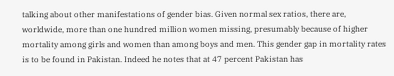talking about other manifestations of gender bias. Given normal sex ratios, there are, worldwide, more than one hundred million women missing, presumably because of higher mortality among girls and women than among boys and men. This gender gap in mortality rates is to be found in Pakistan. Indeed he notes that at 47 percent Pakistan has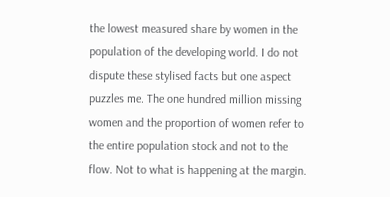the lowest measured share by women in the population of the developing world. I do not dispute these stylised facts but one aspect puzzles me. The one hundred million missing women and the proportion of women refer to the entire population stock and not to the flow. Not to what is happening at the margin.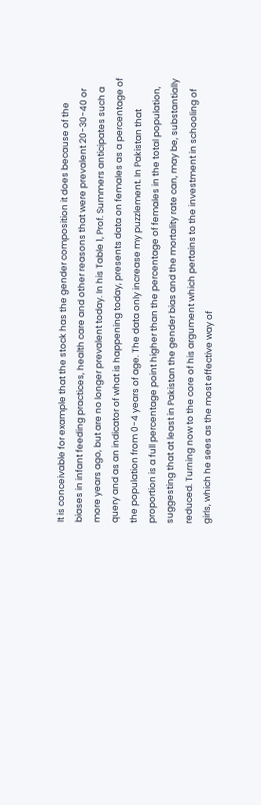It is conceivable for example that the stock has the gender composition it does because of the biases in infant feeding practices, health care and other reasons that were prevalent 20-30-40 or more years ago, but are no longer prevalent today. In his Table 1, Prof. Summers anticipates such a query and as an indicator of what is happening today, presents data on females as a percentage of the population from 0-4 years of age. The data only increase my puzzlement. In Pakistan that proportion is a full percentage point higher than the percentage of females in the total population, suggesting that at least in Pakistan the gender bias and the mortality rate can, may be, substantially reduced. Turning now to the core of his argument which pertains to the investment in schooling of girls, which he sees as the most effective way of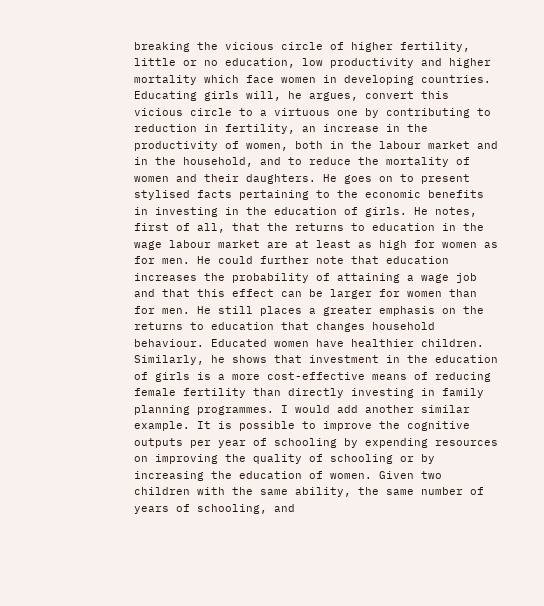breaking the vicious circle of higher fertility, little or no education, low productivity and higher mortality which face women in developing countries. Educating girls will, he argues, convert this vicious circle to a virtuous one by contributing to reduction in fertility, an increase in the productivity of women, both in the labour market and in the household, and to reduce the mortality of women and their daughters. He goes on to present stylised facts pertaining to the economic benefits in investing in the education of girls. He notes, first of all, that the returns to education in the wage labour market are at least as high for women as for men. He could further note that education increases the probability of attaining a wage job and that this effect can be larger for women than for men. He still places a greater emphasis on the returns to education that changes household behaviour. Educated women have healthier children. Similarly, he shows that investment in the education of girls is a more cost-effective means of reducing female fertility than directly investing in family planning programmes. I would add another similar example. It is possible to improve the cognitive outputs per year of schooling by expending resources on improving the quality of schooling or by increasing the education of women. Given two children with the same ability, the same number of years of schooling, and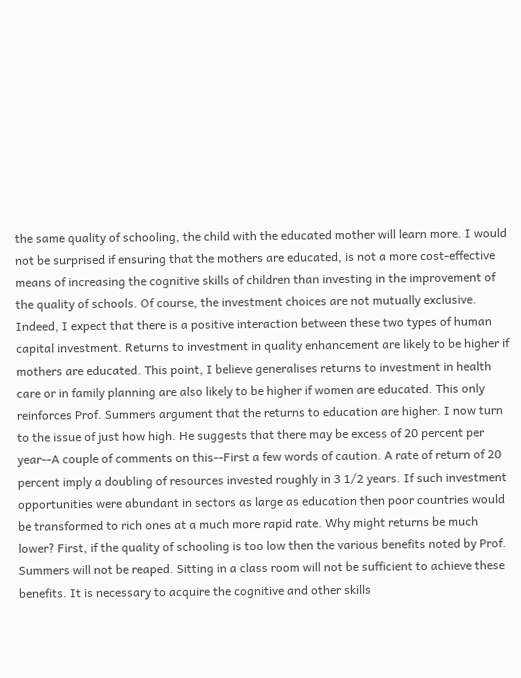the same quality of schooling, the child with the educated mother will learn more. I would not be surprised if ensuring that the mothers are educated, is not a more cost-effective means of increasing the cognitive skills of children than investing in the improvement of the quality of schools. Of course, the investment choices are not mutually exclusive. Indeed, I expect that there is a positive interaction between these two types of human capital investment. Returns to investment in quality enhancement are likely to be higher if mothers are educated. This point, I believe generalises returns to investment in health care or in family planning are also likely to be higher if women are educated. This only reinforces Prof. Summers argument that the returns to education are higher. I now turn to the issue of just how high. He suggests that there may be excess of 20 percent per year--A couple of comments on this--First a few words of caution. A rate of return of 20 percent imply a doubling of resources invested roughly in 3 1/2 years. If such investment opportunities were abundant in sectors as large as education then poor countries would be transformed to rich ones at a much more rapid rate. Why might returns be much lower? First, if the quality of schooling is too low then the various benefits noted by Prof. Summers will not be reaped. Sitting in a class room will not be sufficient to achieve these benefits. It is necessary to acquire the cognitive and other skills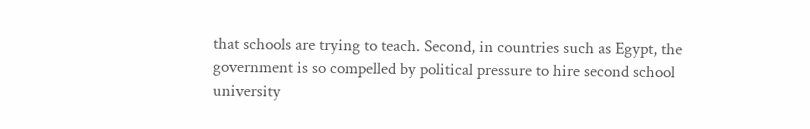that schools are trying to teach. Second, in countries such as Egypt, the government is so compelled by political pressure to hire second school university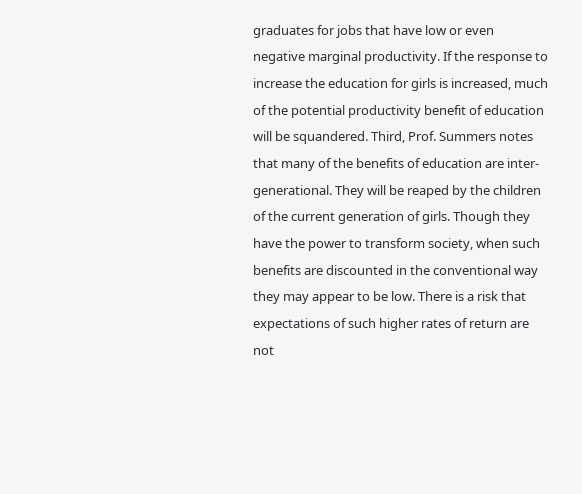graduates for jobs that have low or even negative marginal productivity. If the response to increase the education for girls is increased, much of the potential productivity benefit of education will be squandered. Third, Prof. Summers notes that many of the benefits of education are inter-generational. They will be reaped by the children of the current generation of girls. Though they have the power to transform society, when such benefits are discounted in the conventional way they may appear to be low. There is a risk that expectations of such higher rates of return are not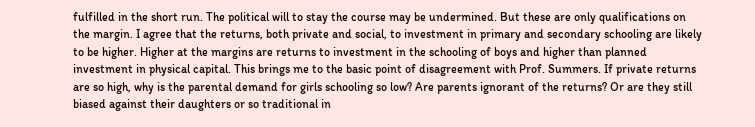fulfilled in the short run. The political will to stay the course may be undermined. But these are only qualifications on the margin. I agree that the returns, both private and social, to investment in primary and secondary schooling are likely to be higher. Higher at the margins are returns to investment in the schooling of boys and higher than planned investment in physical capital. This brings me to the basic point of disagreement with Prof. Summers. If private returns are so high, why is the parental demand for girls schooling so low? Are parents ignorant of the returns? Or are they still biased against their daughters or so traditional in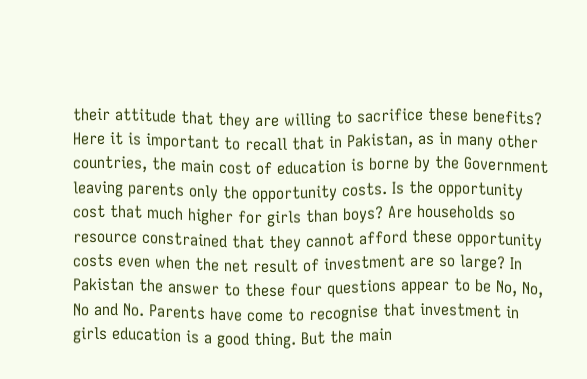their attitude that they are willing to sacrifice these benefits? Here it is important to recall that in Pakistan, as in many other countries, the main cost of education is borne by the Government leaving parents only the opportunity costs. Is the opportunity cost that much higher for girls than boys? Are households so resource constrained that they cannot afford these opportunity costs even when the net result of investment are so large? In Pakistan the answer to these four questions appear to be No, No, No and No. Parents have come to recognise that investment in girls education is a good thing. But the main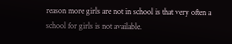reason more girls are not in school is that very often a school for girls is not available.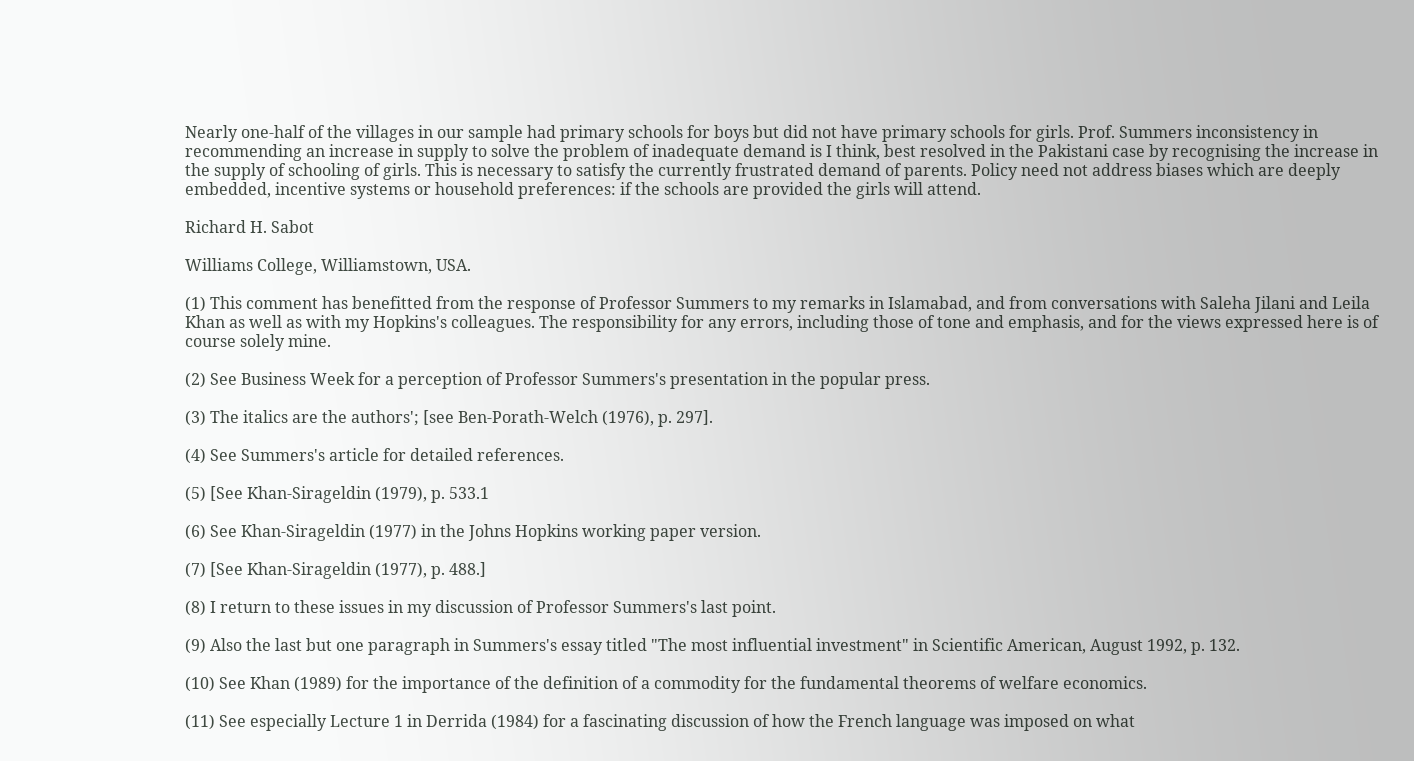Nearly one-half of the villages in our sample had primary schools for boys but did not have primary schools for girls. Prof. Summers inconsistency in recommending an increase in supply to solve the problem of inadequate demand is I think, best resolved in the Pakistani case by recognising the increase in the supply of schooling of girls. This is necessary to satisfy the currently frustrated demand of parents. Policy need not address biases which are deeply embedded, incentive systems or household preferences: if the schools are provided the girls will attend.

Richard H. Sabot

Williams College, Williamstown, USA.

(1) This comment has benefitted from the response of Professor Summers to my remarks in Islamabad, and from conversations with Saleha Jilani and Leila Khan as well as with my Hopkins's colleagues. The responsibility for any errors, including those of tone and emphasis, and for the views expressed here is of course solely mine.

(2) See Business Week for a perception of Professor Summers's presentation in the popular press.

(3) The italics are the authors'; [see Ben-Porath-Welch (1976), p. 297].

(4) See Summers's article for detailed references.

(5) [See Khan-Sirageldin (1979), p. 533.1

(6) See Khan-Sirageldin (1977) in the Johns Hopkins working paper version.

(7) [See Khan-Sirageldin (1977), p. 488.]

(8) I return to these issues in my discussion of Professor Summers's last point.

(9) Also the last but one paragraph in Summers's essay titled "The most influential investment" in Scientific American, August 1992, p. 132.

(10) See Khan (1989) for the importance of the definition of a commodity for the fundamental theorems of welfare economics.

(11) See especially Lecture 1 in Derrida (1984) for a fascinating discussion of how the French language was imposed on what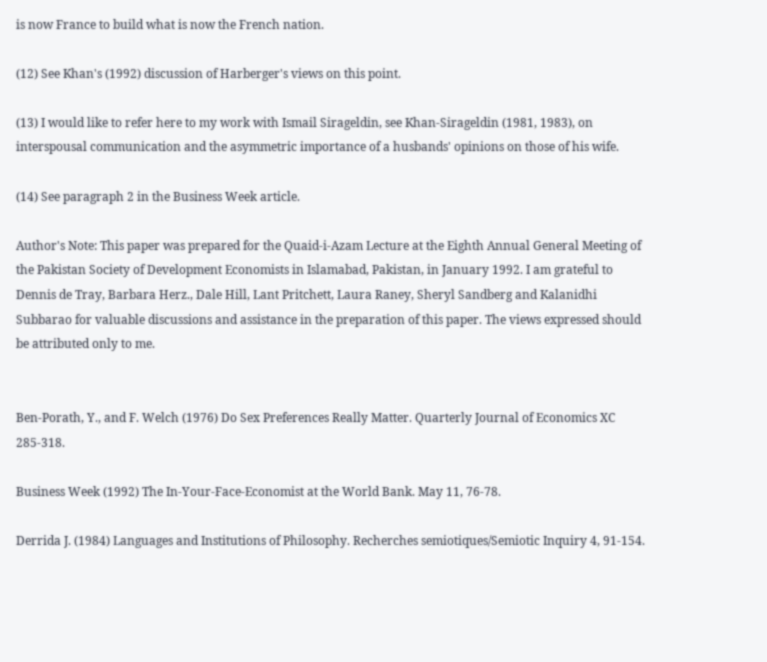is now France to build what is now the French nation.

(12) See Khan's (1992) discussion of Harberger's views on this point.

(13) I would like to refer here to my work with Ismail Sirageldin, see Khan-Sirageldin (1981, 1983), on interspousal communication and the asymmetric importance of a husbands' opinions on those of his wife.

(14) See paragraph 2 in the Business Week article.

Author's Note: This paper was prepared for the Quaid-i-Azam Lecture at the Eighth Annual General Meeting of the Pakistan Society of Development Economists in Islamabad, Pakistan, in January 1992. I am grateful to Dennis de Tray, Barbara Herz., Dale Hill, Lant Pritchett, Laura Raney, Sheryl Sandberg and Kalanidhi Subbarao for valuable discussions and assistance in the preparation of this paper. The views expressed should be attributed only to me.


Ben-Porath, Y., and F. Welch (1976) Do Sex Preferences Really Matter. Quarterly Journal of Economics XC 285-318.

Business Week (1992) The In-Your-Face-Economist at the World Bank. May 11, 76-78.

Derrida J. (1984) Languages and Institutions of Philosophy. Recherches semiotiques/Semiotic Inquiry 4, 91-154.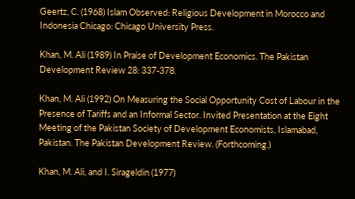Geertz, C. (1968) Islam Observed: Religious Development in Morocco and Indonesia Chicago: Chicago University Press.

Khan, M. Ali (1989) In Praise of Development Economics. The Pakistan Development Review 28: 337-378.

Khan, M. Ali (1992) On Measuring the Social Opportunity Cost of Labour in the Presence of Tariffs and an Informal Sector. Invited Presentation at the Eight Meeting of the Pakistan Society of Development Economists, Islamabad, Pakistan. The Pakistan Development Review. (Forthcoming.)

Khan, M. Ali, and I. Sirageldin (1977)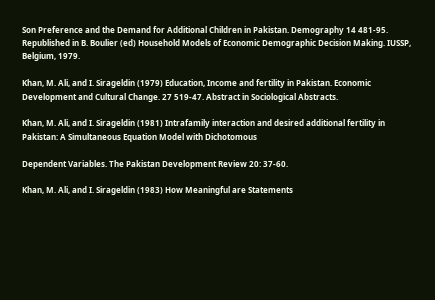Son Preference and the Demand for Additional Children in Pakistan. Demography 14 481-95. Republished in B. Boulier (ed) Household Models of Economic Demographic Decision Making. IUSSP, Belgium, 1979.

Khan, M. Ali, and I. Sirageldin (1979) Education, Income and fertility in Pakistan. Economic Development and Cultural Change. 27 519-47. Abstract in Sociological Abstracts.

Khan, M. Ali, and I. Sirageldin (1981) Intrafamily interaction and desired additional fertility in Pakistan: A Simultaneous Equation Model with Dichotomous

Dependent Variables. The Pakistan Development Review 20: 37-60.

Khan, M. Ali, and I. Sirageldin (1983) How Meaningful are Statements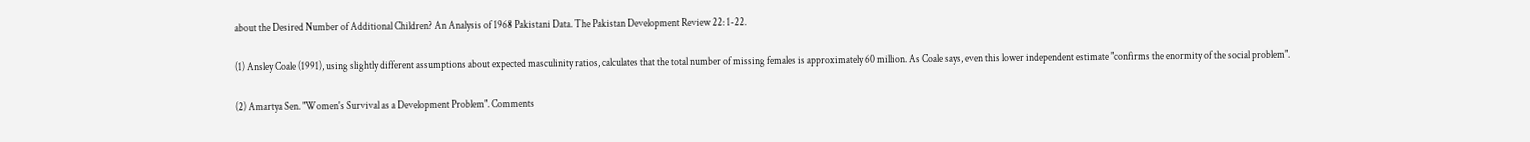about the Desired Number of Additional Children? An Analysis of 1968 Pakistani Data. The Pakistan Development Review 22: 1-22.

(1) Ansley Coale (1991), using slightly different assumptions about expected masculinity ratios, calculates that the total number of missing females is approximately 60 million. As Coale says, even this lower independent estimate "confirms the enormity of the social problem".

(2) Amartya Sen. "Women's Survival as a Development Problem". Comments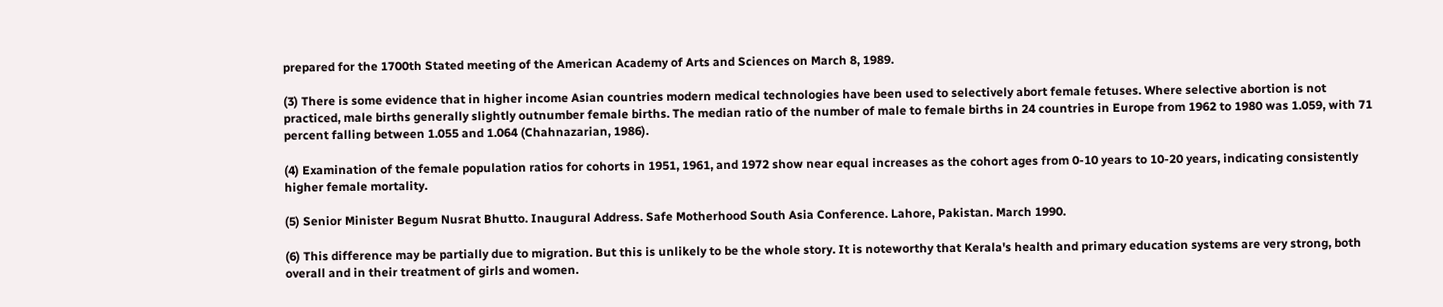prepared for the 1700th Stated meeting of the American Academy of Arts and Sciences on March 8, 1989.

(3) There is some evidence that in higher income Asian countries modern medical technologies have been used to selectively abort female fetuses. Where selective abortion is not practiced, male births generally slightly outnumber female births. The median ratio of the number of male to female births in 24 countries in Europe from 1962 to 1980 was 1.059, with 71 percent falling between 1.055 and 1.064 (Chahnazarian, 1986).

(4) Examination of the female population ratios for cohorts in 1951, 1961, and 1972 show near equal increases as the cohort ages from 0-10 years to 10-20 years, indicating consistently higher female mortality.

(5) Senior Minister Begum Nusrat Bhutto. Inaugural Address. Safe Motherhood South Asia Conference. Lahore, Pakistan. March 1990.

(6) This difference may be partially due to migration. But this is unlikely to be the whole story. It is noteworthy that Kerala's health and primary education systems are very strong, both overall and in their treatment of girls and women.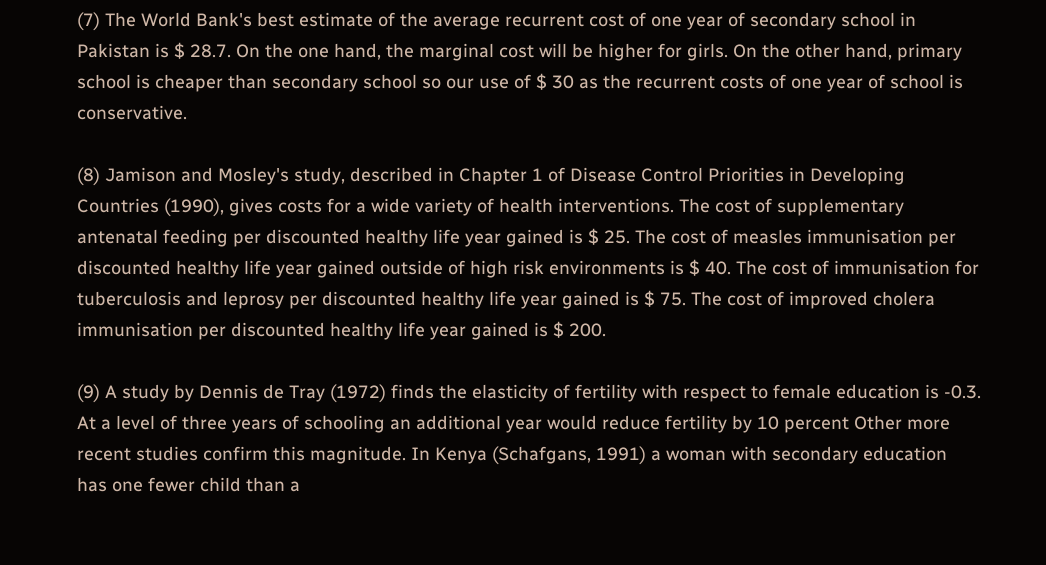(7) The World Bank's best estimate of the average recurrent cost of one year of secondary school in Pakistan is $ 28.7. On the one hand, the marginal cost will be higher for girls. On the other hand, primary school is cheaper than secondary school so our use of $ 30 as the recurrent costs of one year of school is conservative.

(8) Jamison and Mosley's study, described in Chapter 1 of Disease Control Priorities in Developing Countries (1990), gives costs for a wide variety of health interventions. The cost of supplementary antenatal feeding per discounted healthy life year gained is $ 25. The cost of measles immunisation per discounted healthy life year gained outside of high risk environments is $ 40. The cost of immunisation for tuberculosis and leprosy per discounted healthy life year gained is $ 75. The cost of improved cholera immunisation per discounted healthy life year gained is $ 200.

(9) A study by Dennis de Tray (1972) finds the elasticity of fertility with respect to female education is -0.3. At a level of three years of schooling an additional year would reduce fertility by 10 percent Other more recent studies confirm this magnitude. In Kenya (Schafgans, 1991) a woman with secondary education has one fewer child than a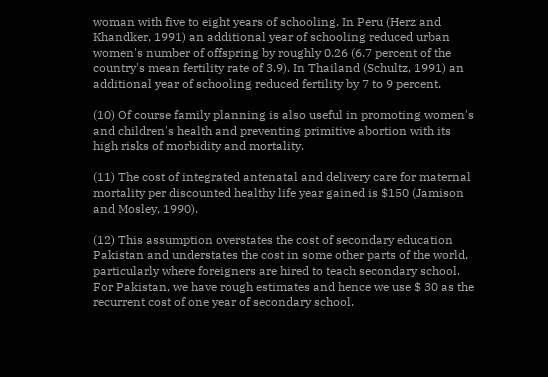woman with five to eight years of schooling. In Peru (Herz and Khandker, 1991) an additional year of schooling reduced urban women's number of offspring by roughly 0.26 (6.7 percent of the country's mean fertility rate of 3.9). In Thailand (Schultz, 1991) an additional year of schooling reduced fertility by 7 to 9 percent.

(10) Of course family planning is also useful in promoting women's and children's health and preventing primitive abortion with its high risks of morbidity and mortality.

(11) The cost of integrated antenatal and delivery care for maternal mortality per discounted healthy life year gained is $150 (Jamison and Mosley, 1990).

(12) This assumption overstates the cost of secondary education Pakistan and understates the cost in some other parts of the world, particularly where foreigners are hired to teach secondary school. For Pakistan, we have rough estimates and hence we use $ 30 as the recurrent cost of one year of secondary school.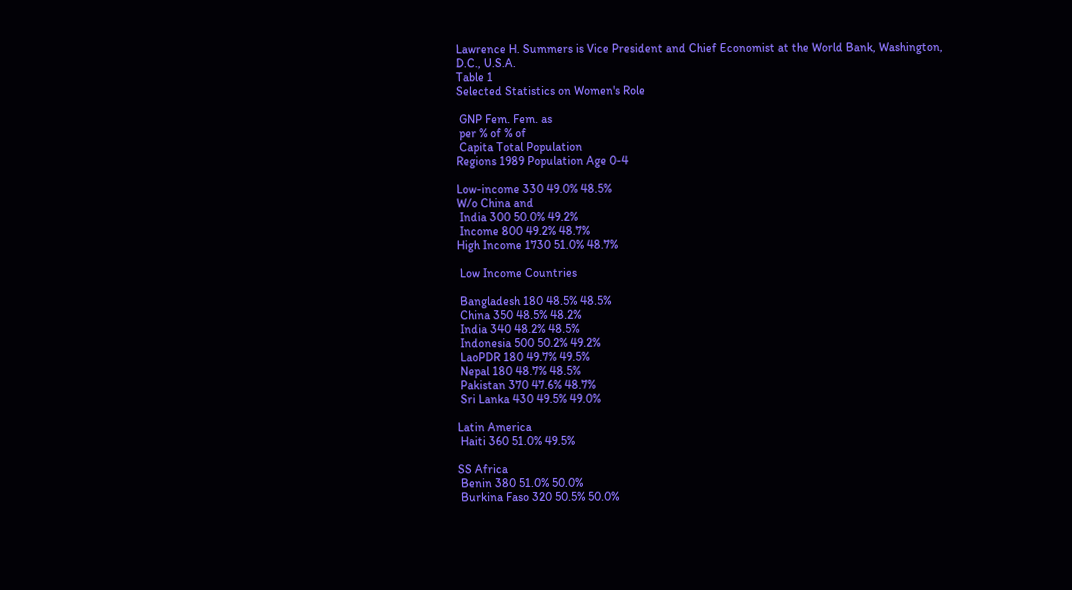Lawrence H. Summers is Vice President and Chief Economist at the World Bank, Washington, D.C., U.S.A.
Table 1
Selected Statistics on Women's Role

 GNP Fem. Fem. as
 per % of % of
 Capita Total Population
Regions 1989 Population Age 0-4

Low-income 330 49.0% 48.5%
W/o China and
 India 300 50.0% 49.2%
 Income 800 49.2% 48.7%
High Income 1730 51.0% 48.7%

 Low Income Countries

 Bangladesh 180 48.5% 48.5%
 China 350 48.5% 48.2%
 India 340 48.2% 48.5%
 Indonesia 500 50.2% 49.2%
 LaoPDR 180 49.7% 49.5%
 Nepal 180 48.7% 48.5%
 Pakistan 370 47.6% 48.7%
 Sri Lanka 430 49.5% 49.0%

Latin America
 Haiti 360 51.0% 49.5%

SS Africa
 Benin 380 51.0% 50.0%
 Burkina Faso 320 50.5% 50.0%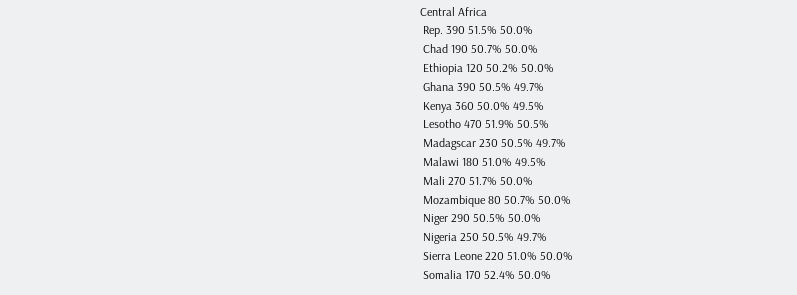Central Africa
 Rep. 390 51.5% 50.0%
 Chad 190 50.7% 50.0%
 Ethiopia 120 50.2% 50.0%
 Ghana 390 50.5% 49.7%
 Kenya 360 50.0% 49.5%
 Lesotho 470 51.9% 50.5%
 Madagscar 230 50.5% 49.7%
 Malawi 180 51.0% 49.5%
 Mali 270 51.7% 50.0%
 Mozambique 80 50.7% 50.0%
 Niger 290 50.5% 50.0%
 Nigeria 250 50.5% 49.7%
 Sierra Leone 220 51.0% 50.0%
 Somalia 170 52.4% 50.0%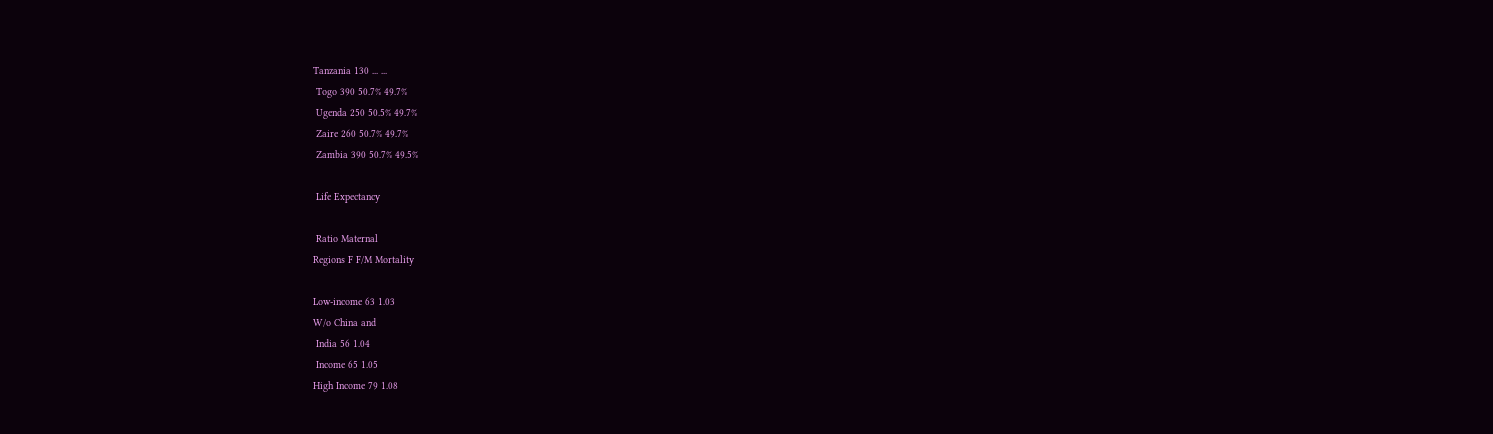Tanzania 130 ... ...
 Togo 390 50.7% 49.7%
 Ugenda 250 50.5% 49.7%
 Zaire 260 50.7% 49.7%
 Zambia 390 50.7% 49.5%

 Life Expectancy

 Ratio Maternal
Regions F F/M Mortality

Low-income 63 1.03
W/o China and
 India 56 1.04
 Income 65 1.05
High Income 79 1.08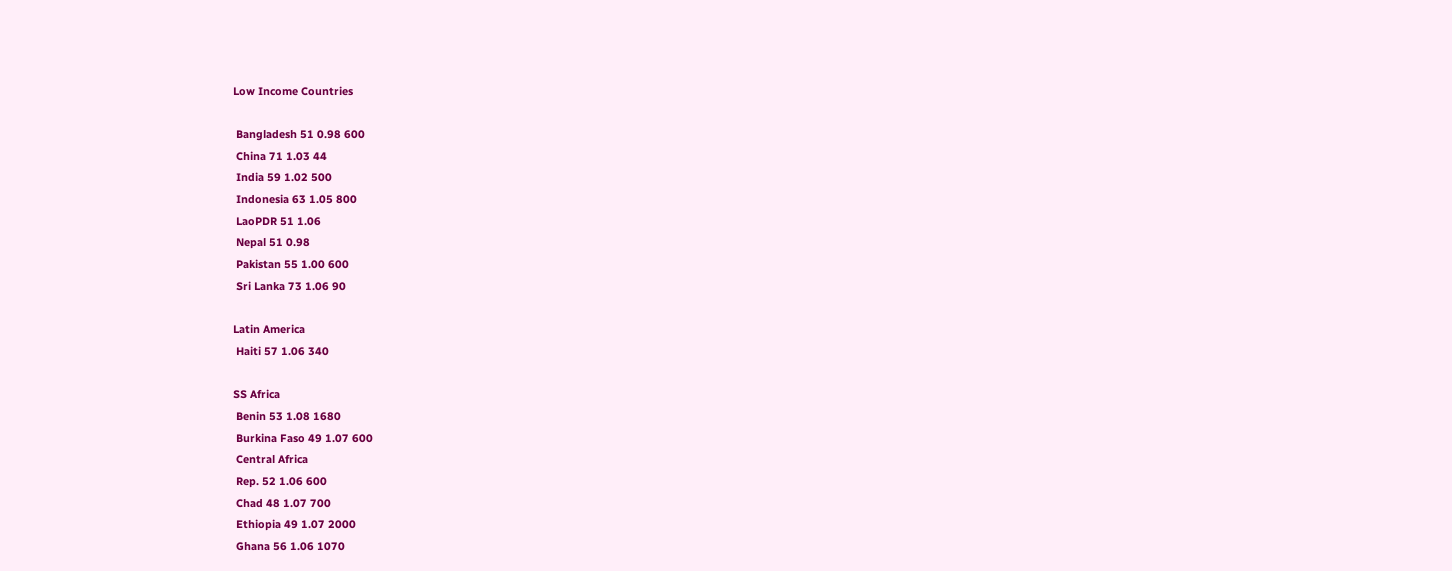Low Income Countries

 Bangladesh 51 0.98 600
 China 71 1.03 44
 India 59 1.02 500
 Indonesia 63 1.05 800
 LaoPDR 51 1.06
 Nepal 51 0.98
 Pakistan 55 1.00 600
 Sri Lanka 73 1.06 90

Latin America
 Haiti 57 1.06 340

SS Africa
 Benin 53 1.08 1680
 Burkina Faso 49 1.07 600
 Central Africa
 Rep. 52 1.06 600
 Chad 48 1.07 700
 Ethiopia 49 1.07 2000
 Ghana 56 1.06 1070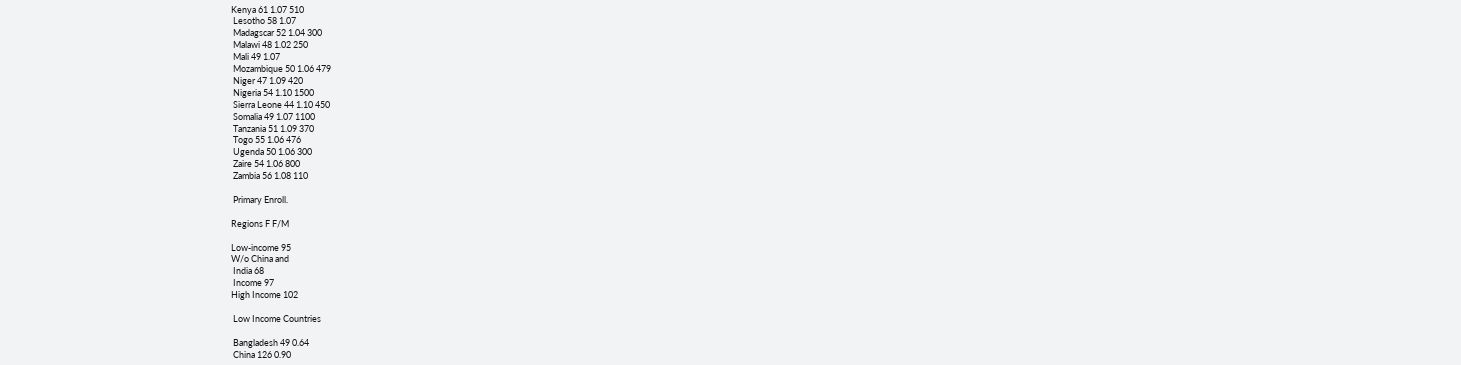Kenya 61 1.07 510
 Lesotho 58 1.07
 Madagscar 52 1.04 300
 Malawi 48 1.02 250
 Mali 49 1.07
 Mozambique 50 1.06 479
 Niger 47 1.09 420
 Nigeria 54 1.10 1500
 Sierra Leone 44 1.10 450
 Somalia 49 1.07 1100
 Tanzania 51 1.09 370
 Togo 55 1.06 476
 Ugenda 50 1.06 300
 Zaire 54 1.06 800
 Zambia 56 1.08 110

 Primary Enroll.

Regions F F/M

Low-income 95
W/o China and
 India 68
 Income 97
High Income 102

 Low Income Countries

 Bangladesh 49 0.64
 China 126 0.90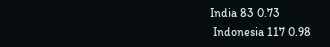India 83 0.73
 Indonesia 117 0.98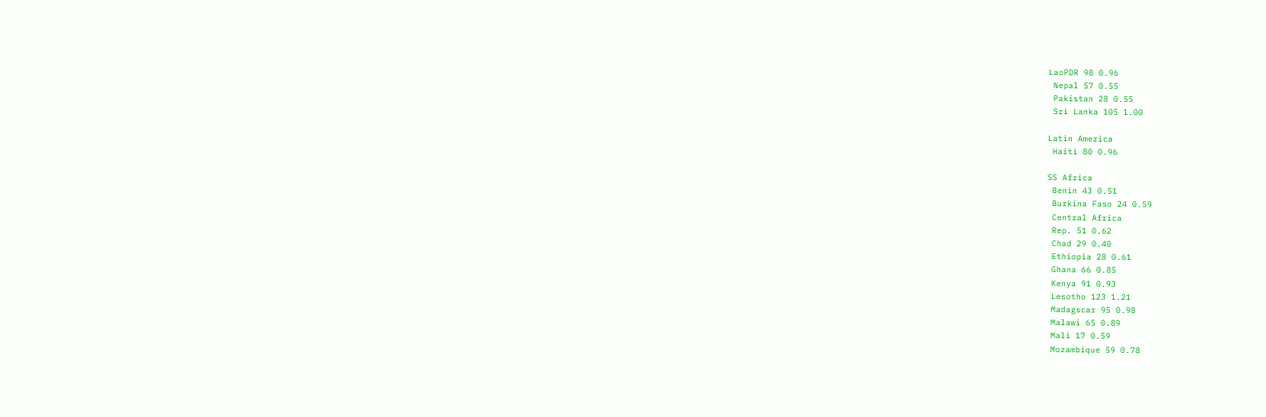LaoPDR 98 0.96
 Nepal 57 0.55
 Pakistan 28 0.55
 Sri Lanka 105 1.00

Latin America
 Haiti 80 0.96

SS Africa
 Benin 43 0.51
 Burkina Faso 24 0.59
 Central Africa
 Rep. 51 0.62
 Chad 29 0.40
 Ethiopia 28 0.61
 Ghana 66 0.85
 Kenya 91 0.93
 Lesotho 123 1.21
 Madagscar 95 0.98
 Malawi 65 0.89
 Mali 17 0.59
 Mozambique 59 0.78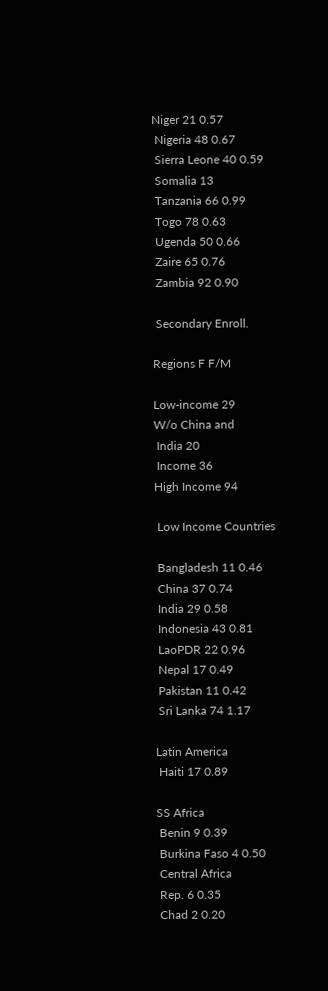Niger 21 0.57
 Nigeria 48 0.67
 Sierra Leone 40 0.59
 Somalia 13
 Tanzania 66 0.99
 Togo 78 0.63
 Ugenda 50 0.66
 Zaire 65 0.76
 Zambia 92 0.90

 Secondary Enroll.

Regions F F/M

Low-income 29
W/o China and
 India 20
 Income 36
High Income 94

 Low Income Countries

 Bangladesh 11 0.46
 China 37 0.74
 India 29 0.58
 Indonesia 43 0.81
 LaoPDR 22 0.96
 Nepal 17 0.49
 Pakistan 11 0.42
 Sri Lanka 74 1.17

Latin America
 Haiti 17 0.89

SS Africa
 Benin 9 0.39
 Burkina Faso 4 0.50
 Central Africa
 Rep. 6 0.35
 Chad 2 0.20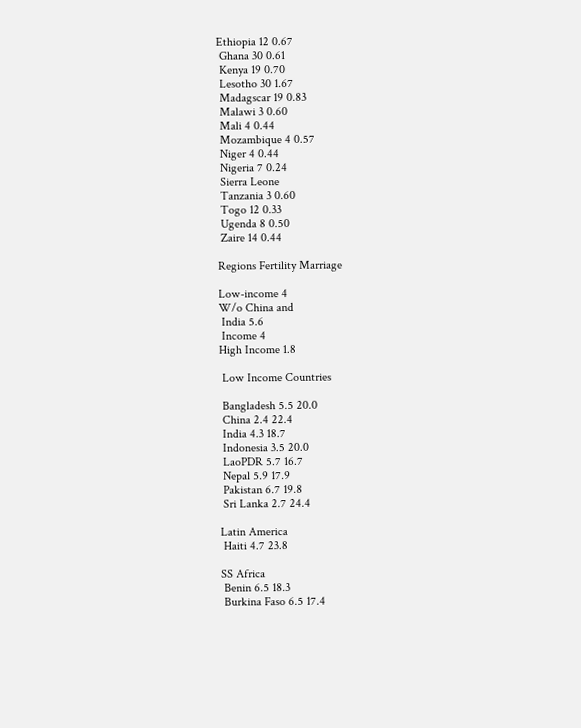Ethiopia 12 0.67
 Ghana 30 0.61
 Kenya 19 0.70
 Lesotho 30 1.67
 Madagscar 19 0.83
 Malawi 3 0.60
 Mali 4 0.44
 Mozambique 4 0.57
 Niger 4 0.44
 Nigeria 7 0.24
 Sierra Leone
 Tanzania 3 0.60
 Togo 12 0.33
 Ugenda 8 0.50
 Zaire 14 0.44

Regions Fertility Marriage

Low-income 4
W/o China and
 India 5.6
 Income 4
High Income 1.8

 Low Income Countries

 Bangladesh 5.5 20.0
 China 2.4 22.4
 India 4.3 18.7
 Indonesia 3.5 20.0
 LaoPDR 5.7 16.7
 Nepal 5.9 17.9
 Pakistan 6.7 19.8
 Sri Lanka 2.7 24.4

Latin America
 Haiti 4.7 23.8

SS Africa
 Benin 6.5 18.3
 Burkina Faso 6.5 17.4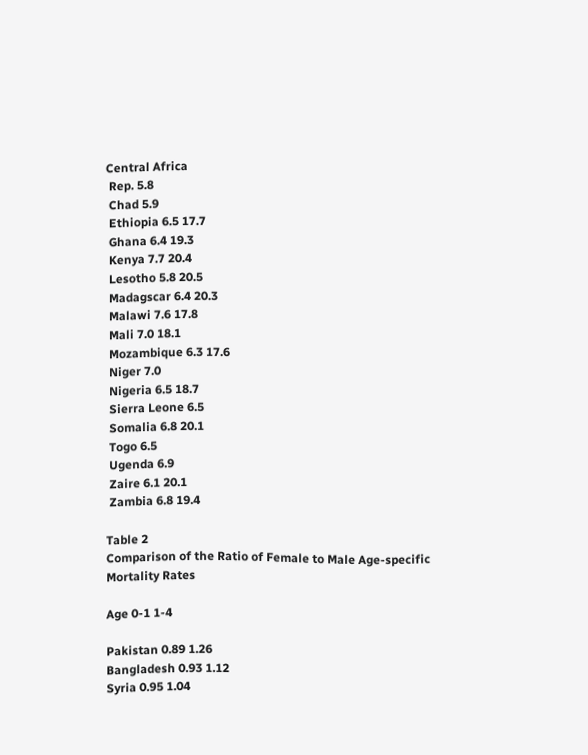Central Africa
 Rep. 5.8
 Chad 5.9
 Ethiopia 6.5 17.7
 Ghana 6.4 19.3
 Kenya 7.7 20.4
 Lesotho 5.8 20.5
 Madagscar 6.4 20.3
 Malawi 7.6 17.8
 Mali 7.0 18.1
 Mozambique 6.3 17.6
 Niger 7.0
 Nigeria 6.5 18.7
 Sierra Leone 6.5
 Somalia 6.8 20.1
 Togo 6.5
 Ugenda 6.9
 Zaire 6.1 20.1
 Zambia 6.8 19.4

Table 2
Comparison of the Ratio of Female to Male Age-specific
Mortality Rates

Age 0-1 1-4

Pakistan 0.89 1.26
Bangladesh 0.93 1.12
Syria 0.95 1.04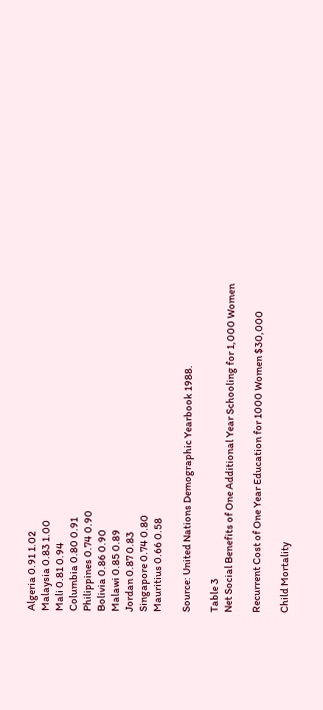Algeria 0.91 1.02
Malaysia 0.83 1.00
Mali 0.81 0.94
Columbia 0.80 0.91
Philippines 0.74 0.90
Bolivia 0.86 0.90
Malawi 0.85 0.89
Jordan 0.87 0.83
Singapore 0.74 0.80
Mauritius 0.66 0.58

Source: United Nations Demographic Yearbook 1988.

Table 3
Net Social Benefits of One Additional Year Schooling for 1,000 Women

Recurrent Cost of One Year Education for 1000 Women $30,000

Child Mortality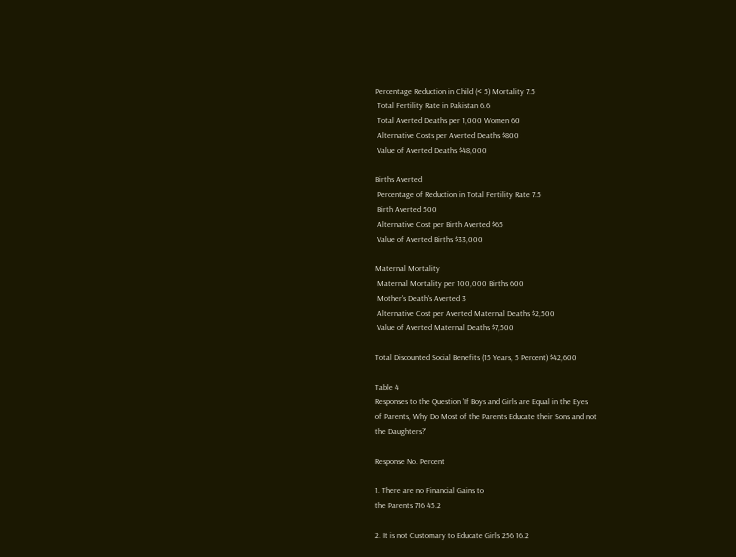Percentage Reduction in Child (< 5) Mortality 7.5
 Total Fertility Rate in Pakistan 6.6
 Total Averted Deaths per 1,000 Women 60
 Alternative Costs per Averted Deaths $800
 Value of Averted Deaths $48,000

Births Averted
 Percentage of Reduction in Total Fertility Rate 7.5
 Birth Averted 500
 Alternative Cost per Birth Averted $65
 Value of Averted Births $33,000

Maternal Mortality
 Maternal Mortality per 100,000 Births 600
 Mother's Death's Averted 3
 Alternative Cost per Averted Maternal Deaths $2,500
 Value of Averted Maternal Deaths $7,500

Total Discounted Social Benefits (15 Years, 5 Percent) $42,600

Table 4
Responses to the Question 'If Boys and Girls are Equal in the Eyes
of Parents, Why Do Most of the Parents Educate their Sons and not
the Daughters?'

Response No. Percent

1. There are no Financial Gains to
the Parents 716 45.2

2. It is not Customary to Educate Girls 256 16.2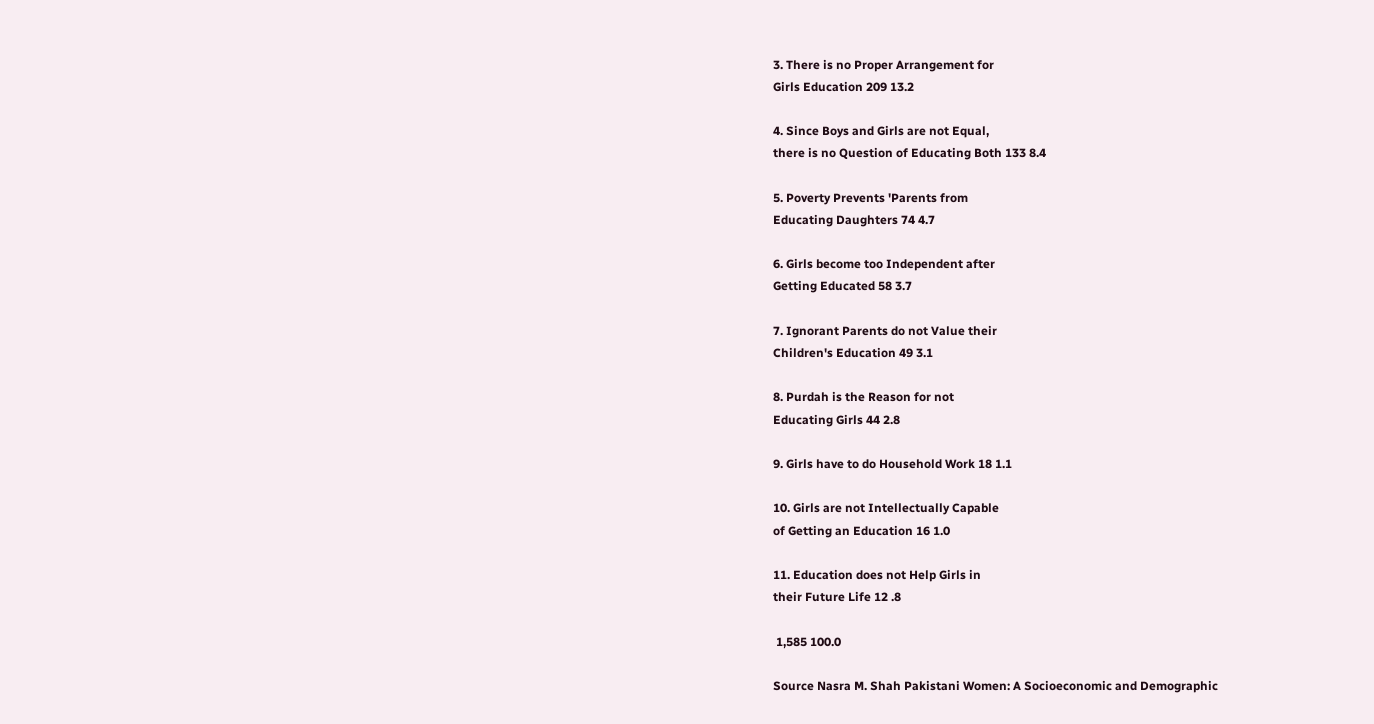3. There is no Proper Arrangement for
Girls Education 209 13.2

4. Since Boys and Girls are not Equal,
there is no Question of Educating Both 133 8.4

5. Poverty Prevents 'Parents from
Educating Daughters 74 4.7

6. Girls become too Independent after
Getting Educated 58 3.7

7. Ignorant Parents do not Value their
Children's Education 49 3.1

8. Purdah is the Reason for not
Educating Girls 44 2.8

9. Girls have to do Household Work 18 1.1

10. Girls are not Intellectually Capable
of Getting an Education 16 1.0

11. Education does not Help Girls in
their Future Life 12 .8

 1,585 100.0

Source Nasra M. Shah Pakistani Women: A Socioeconomic and Demographic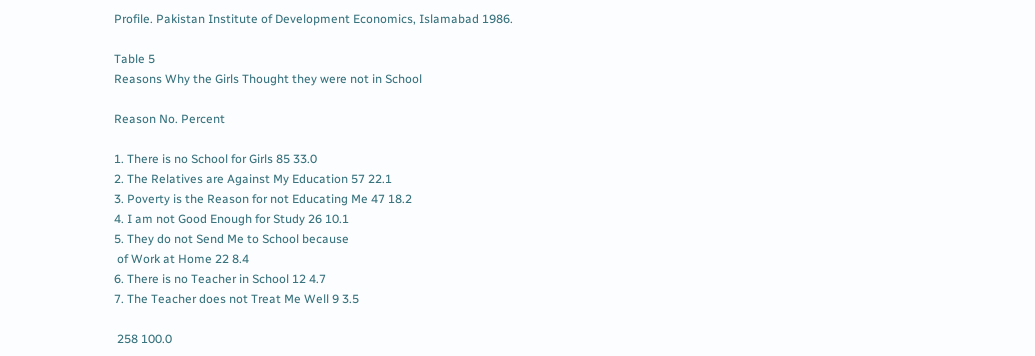Profile. Pakistan Institute of Development Economics, Islamabad 1986.

Table 5
Reasons Why the Girls Thought they were not in School

Reason No. Percent

1. There is no School for Girls 85 33.0
2. The Relatives are Against My Education 57 22.1
3. Poverty is the Reason for not Educating Me 47 18.2
4. I am not Good Enough for Study 26 10.1
5. They do not Send Me to School because
 of Work at Home 22 8.4
6. There is no Teacher in School 12 4.7
7. The Teacher does not Treat Me Well 9 3.5

 258 100.0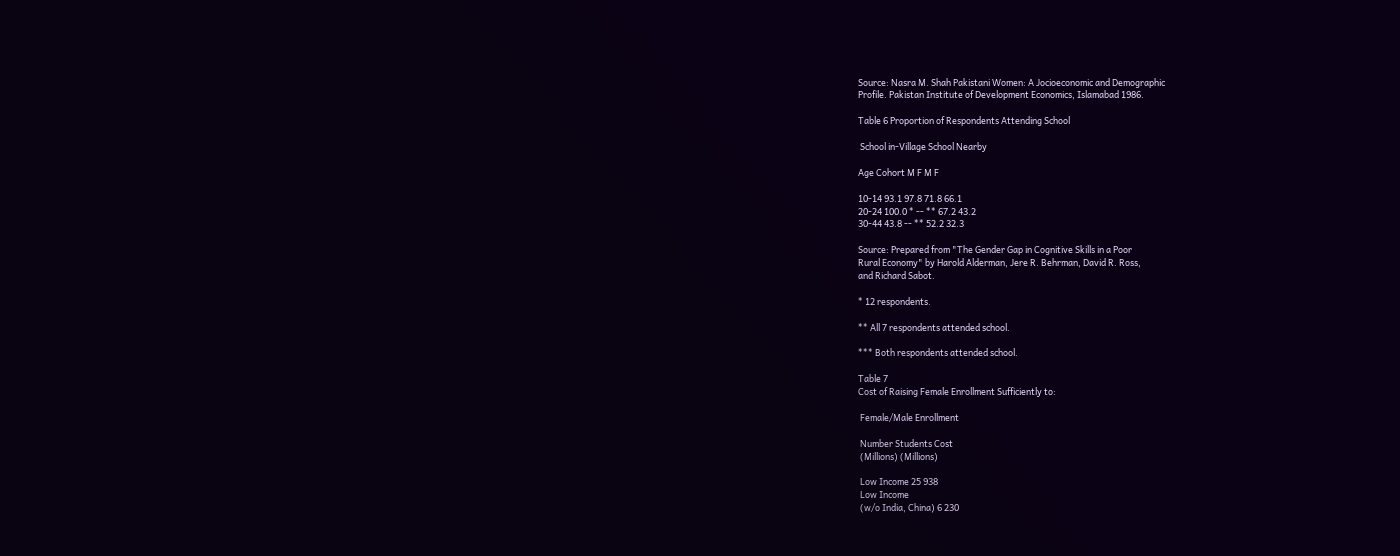Source: Nasra M. Shah Pakistani Women: A Jocioeconomic and Demographic
Profile. Pakistan Institute of Development Economics, Islamabad 1986.

Table 6 Proportion of Respondents Attending School

 School in-Village School Nearby

Age Cohort M F M F

10-14 93.1 97.8 71.8 66.1
20-24 100.0 * -- ** 67.2 43.2
30-44 43.8 -- ** 52.2 32.3

Source: Prepared from "The Gender Gap in Cognitive Skills in a Poor
Rural Economy" by Harold Alderman, Jere R. Behrman, David R. Ross,
and Richard Sabot.

* 12 respondents.

** All 7 respondents attended school.

*** Both respondents attended school.

Table 7
Cost of Raising Female Enrollment Sufficiently to:

 Female/Male Enrollment

 Number Students Cost
 (Millions) (Millions)

 Low Income 25 938
 Low Income
 (w/o India, China) 6 230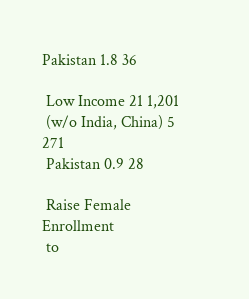Pakistan 1.8 36

 Low Income 21 1,201
 (w/o India, China) 5 271
 Pakistan 0.9 28

 Raise Female Enrollment
 to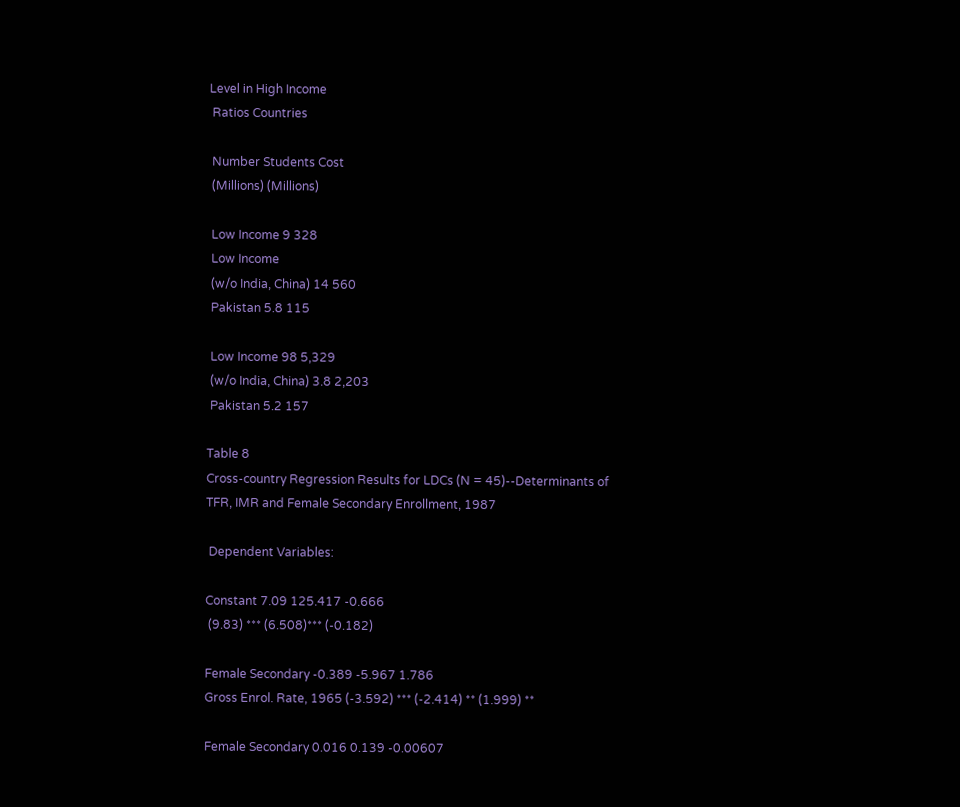Level in High Income
 Ratios Countries

 Number Students Cost
 (Millions) (Millions)

 Low Income 9 328
 Low Income
 (w/o India, China) 14 560
 Pakistan 5.8 115

 Low Income 98 5,329
 (w/o India, China) 3.8 2,203
 Pakistan 5.2 157

Table 8
Cross-country Regression Results for LDCs (N = 45)--Determinants of
TFR, IMR and Female Secondary Enrollment, 1987

 Dependent Variables:

Constant 7.09 125.417 -0.666
 (9.83) *** (6.508)*** (-0.182)

Female Secondary -0.389 -5.967 1.786
Gross Enrol. Rate, 1965 (-3.592) *** (-2.414) ** (1.999) **

Female Secondary 0.016 0.139 -0.00607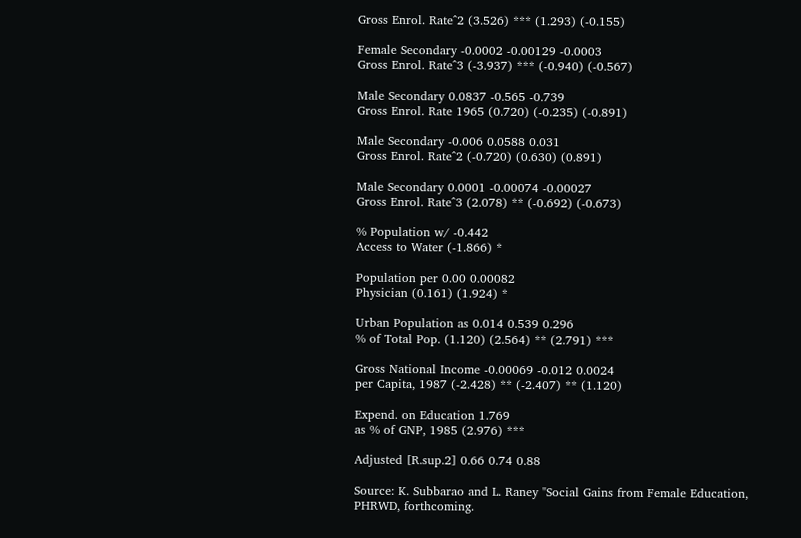Gross Enrol. Rate^2 (3.526) *** (1.293) (-0.155)

Female Secondary -0.0002 -0.00129 -0.0003
Gross Enrol. Rate^3 (-3.937) *** (-0.940) (-0.567)

Male Secondary 0.0837 -0.565 -0.739
Gross Enrol. Rate 1965 (0.720) (-0.235) (-0.891)

Male Secondary -0.006 0.0588 0.031
Gross Enrol. Rate^2 (-0.720) (0.630) (0.891)

Male Secondary 0.0001 -0.00074 -0.00027
Gross Enrol. Rate^3 (2.078) ** (-0.692) (-0.673)

% Population w/ -0.442
Access to Water (-1.866) *

Population per 0.00 0.00082
Physician (0.161) (1.924) *

Urban Population as 0.014 0.539 0.296
% of Total Pop. (1.120) (2.564) ** (2.791) ***

Gross National Income -0.00069 -0.012 0.0024
per Capita, 1987 (-2.428) ** (-2.407) ** (1.120)

Expend. on Education 1.769
as % of GNP, 1985 (2.976) ***

Adjusted [R.sup.2] 0.66 0.74 0.88

Source: K. Subbarao and L. Raney "Social Gains from Female Education,
PHRWD, forthcoming.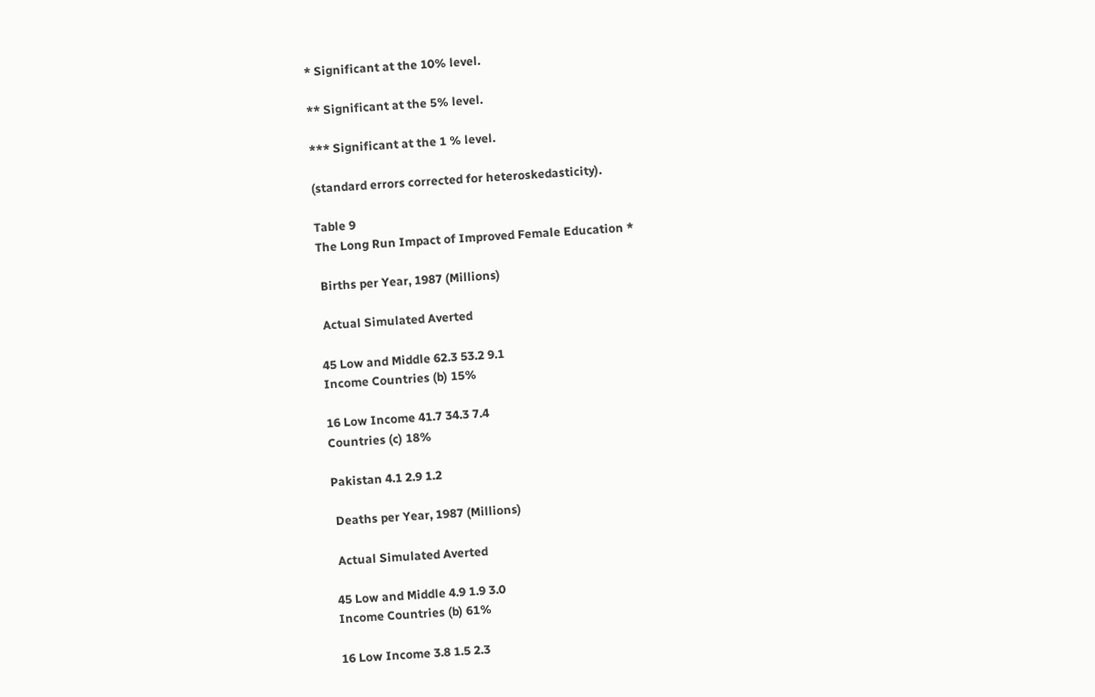* Significant at the 10% level.

** Significant at the 5% level.

*** Significant at the 1 % level.

(standard errors corrected for heteroskedasticity).

Table 9
The Long Run Impact of Improved Female Education *

 Births per Year, 1987 (Millions)

 Actual Simulated Averted

45 Low and Middle 62.3 53.2 9.1
Income Countries (b) 15%

16 Low Income 41.7 34.3 7.4
Countries (c) 18%

Pakistan 4.1 2.9 1.2

 Deaths per Year, 1987 (Millions)

 Actual Simulated Averted

45 Low and Middle 4.9 1.9 3.0
Income Countries (b) 61%

16 Low Income 3.8 1.5 2.3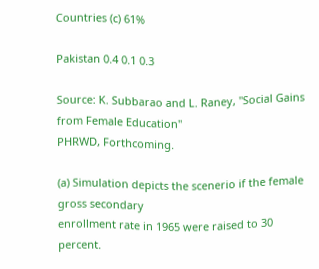Countries (c) 61%

Pakistan 0.4 0.1 0.3

Source: K. Subbarao and L. Raney, "Social Gains from Female Education"
PHRWD, Forthcoming.

(a) Simulation depicts the scenerio if the female gross secondary
enrollment rate in 1965 were raised to 30 percent.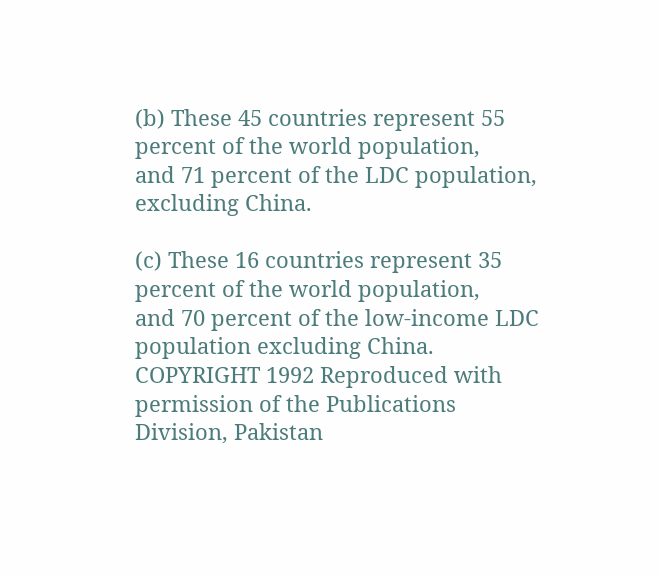(b) These 45 countries represent 55 percent of the world population,
and 71 percent of the LDC population, excluding China.

(c) These 16 countries represent 35 percent of the world population,
and 70 percent of the low-income LDC population excluding China.
COPYRIGHT 1992 Reproduced with permission of the Publications Division, Pakistan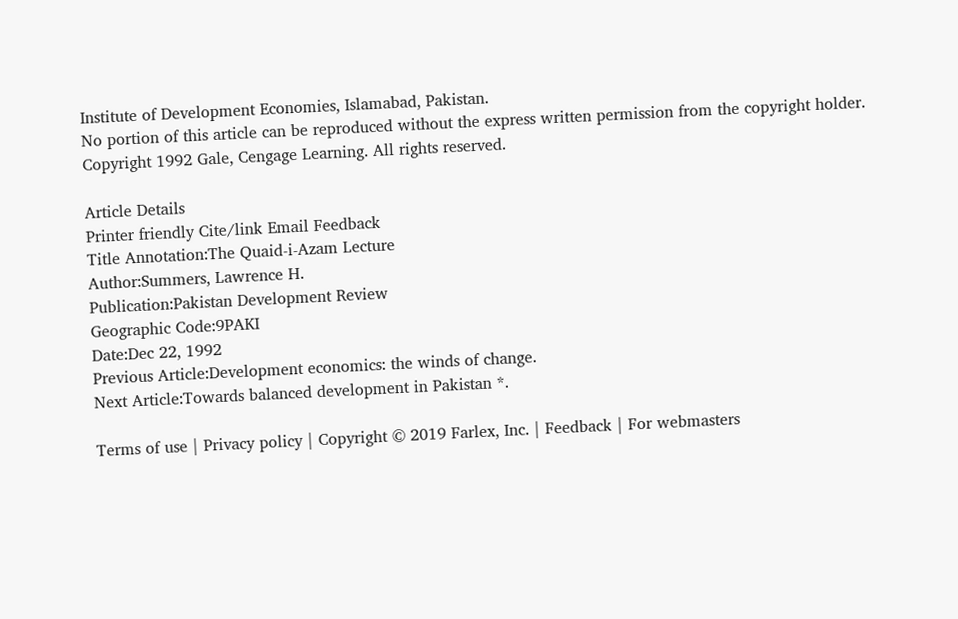Institute of Development Economies, Islamabad, Pakistan.
No portion of this article can be reproduced without the express written permission from the copyright holder.
Copyright 1992 Gale, Cengage Learning. All rights reserved.

Article Details
Printer friendly Cite/link Email Feedback
Title Annotation:The Quaid-i-Azam Lecture
Author:Summers, Lawrence H.
Publication:Pakistan Development Review
Geographic Code:9PAKI
Date:Dec 22, 1992
Previous Article:Development economics: the winds of change.
Next Article:Towards balanced development in Pakistan *.

Terms of use | Privacy policy | Copyright © 2019 Farlex, Inc. | Feedback | For webmasters